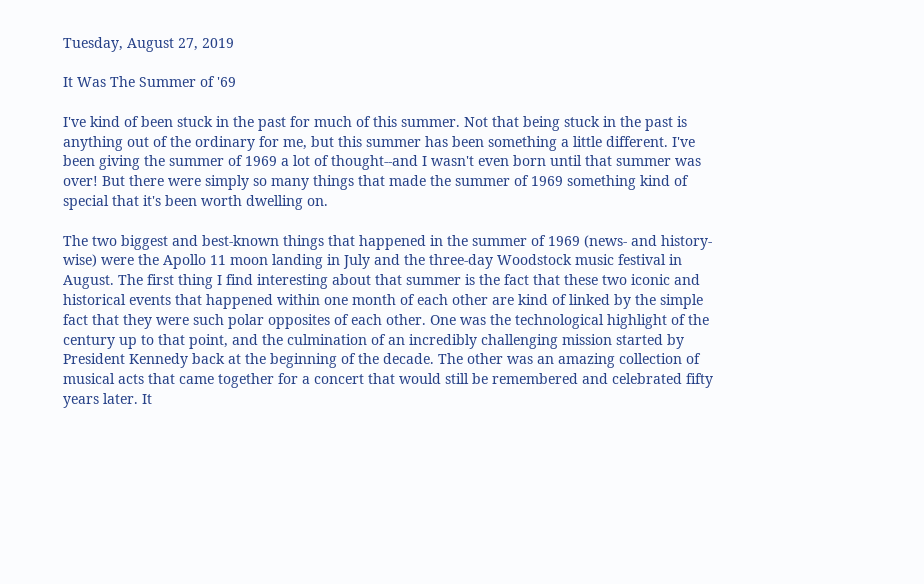Tuesday, August 27, 2019

It Was The Summer of '69

I've kind of been stuck in the past for much of this summer. Not that being stuck in the past is anything out of the ordinary for me, but this summer has been something a little different. I've been giving the summer of 1969 a lot of thought--and I wasn't even born until that summer was over! But there were simply so many things that made the summer of 1969 something kind of special that it's been worth dwelling on.

The two biggest and best-known things that happened in the summer of 1969 (news- and history-wise) were the Apollo 11 moon landing in July and the three-day Woodstock music festival in August. The first thing I find interesting about that summer is the fact that these two iconic and historical events that happened within one month of each other are kind of linked by the simple fact that they were such polar opposites of each other. One was the technological highlight of the century up to that point, and the culmination of an incredibly challenging mission started by President Kennedy back at the beginning of the decade. The other was an amazing collection of musical acts that came together for a concert that would still be remembered and celebrated fifty years later. It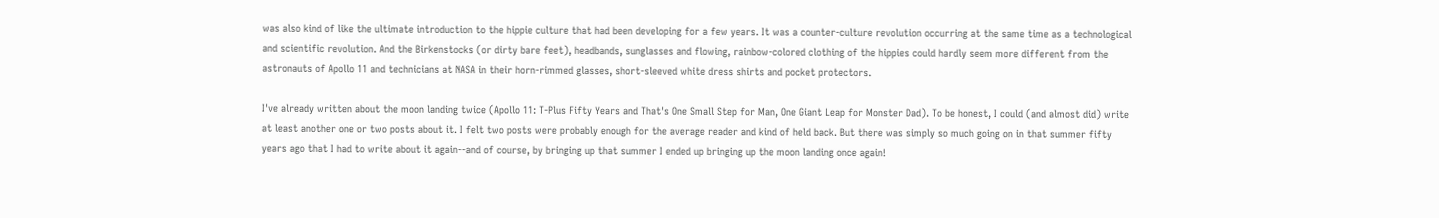was also kind of like the ultimate introduction to the hippie culture that had been developing for a few years. It was a counter-culture revolution occurring at the same time as a technological and scientific revolution. And the Birkenstocks (or dirty bare feet), headbands, sunglasses and flowing, rainbow-colored clothing of the hippies could hardly seem more different from the astronauts of Apollo 11 and technicians at NASA in their horn-rimmed glasses, short-sleeved white dress shirts and pocket protectors.

I've already written about the moon landing twice (Apollo 11: T-Plus Fifty Years and That's One Small Step for Man, One Giant Leap for Monster Dad). To be honest, I could (and almost did) write at least another one or two posts about it. I felt two posts were probably enough for the average reader and kind of held back. But there was simply so much going on in that summer fifty years ago that I had to write about it again--and of course, by bringing up that summer I ended up bringing up the moon landing once again!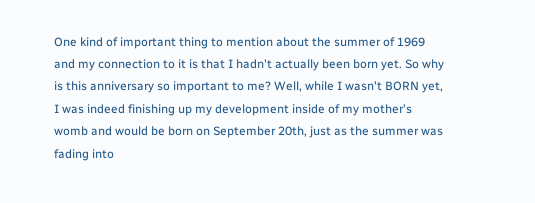One kind of important thing to mention about the summer of 1969 and my connection to it is that I hadn't actually been born yet. So why is this anniversary so important to me? Well, while I wasn't BORN yet, I was indeed finishing up my development inside of my mother's womb and would be born on September 20th, just as the summer was fading into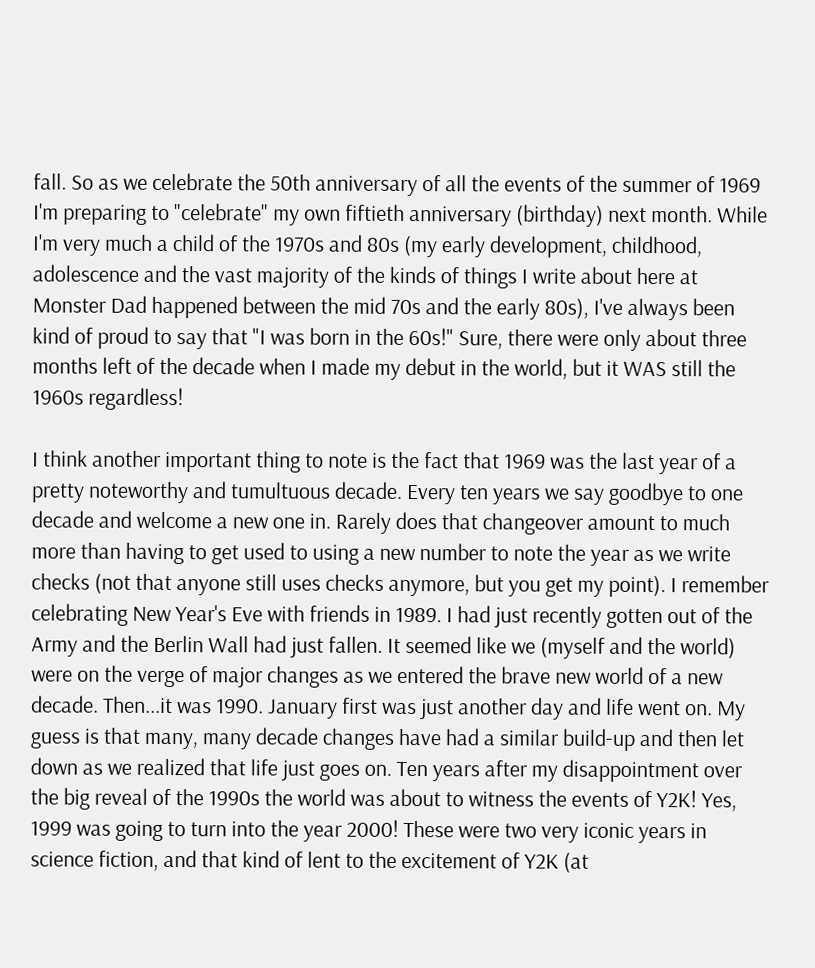fall. So as we celebrate the 50th anniversary of all the events of the summer of 1969 I'm preparing to "celebrate" my own fiftieth anniversary (birthday) next month. While I'm very much a child of the 1970s and 80s (my early development, childhood, adolescence and the vast majority of the kinds of things I write about here at Monster Dad happened between the mid 70s and the early 80s), I've always been kind of proud to say that "I was born in the 60s!" Sure, there were only about three months left of the decade when I made my debut in the world, but it WAS still the 1960s regardless!

I think another important thing to note is the fact that 1969 was the last year of a pretty noteworthy and tumultuous decade. Every ten years we say goodbye to one decade and welcome a new one in. Rarely does that changeover amount to much more than having to get used to using a new number to note the year as we write checks (not that anyone still uses checks anymore, but you get my point). I remember celebrating New Year's Eve with friends in 1989. I had just recently gotten out of the Army and the Berlin Wall had just fallen. It seemed like we (myself and the world) were on the verge of major changes as we entered the brave new world of a new decade. Then...it was 1990. January first was just another day and life went on. My guess is that many, many decade changes have had a similar build-up and then let down as we realized that life just goes on. Ten years after my disappointment over the big reveal of the 1990s the world was about to witness the events of Y2K! Yes, 1999 was going to turn into the year 2000! These were two very iconic years in science fiction, and that kind of lent to the excitement of Y2K (at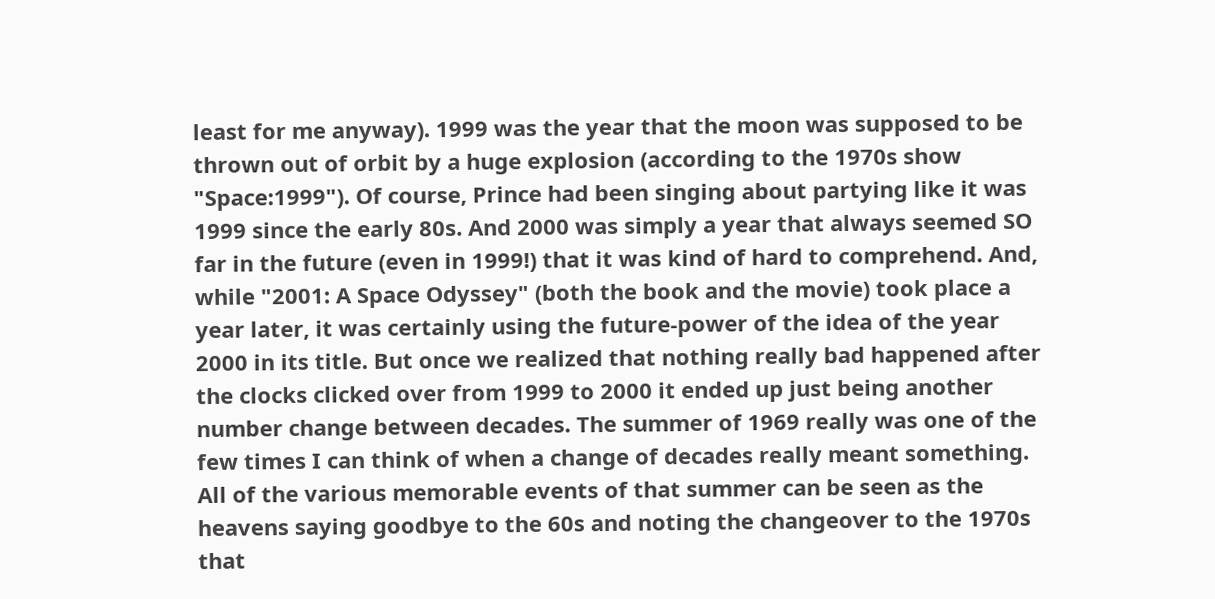least for me anyway). 1999 was the year that the moon was supposed to be thrown out of orbit by a huge explosion (according to the 1970s show "Space:1999"). Of course, Prince had been singing about partying like it was 1999 since the early 80s. And 2000 was simply a year that always seemed SO far in the future (even in 1999!) that it was kind of hard to comprehend. And, while "2001: A Space Odyssey" (both the book and the movie) took place a year later, it was certainly using the future-power of the idea of the year 2000 in its title. But once we realized that nothing really bad happened after the clocks clicked over from 1999 to 2000 it ended up just being another number change between decades. The summer of 1969 really was one of the few times I can think of when a change of decades really meant something. All of the various memorable events of that summer can be seen as the heavens saying goodbye to the 60s and noting the changeover to the 1970s that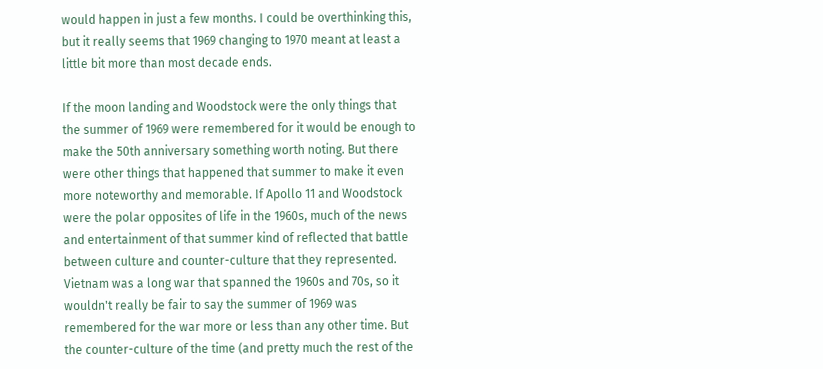would happen in just a few months. I could be overthinking this, but it really seems that 1969 changing to 1970 meant at least a little bit more than most decade ends.

If the moon landing and Woodstock were the only things that the summer of 1969 were remembered for it would be enough to make the 50th anniversary something worth noting. But there were other things that happened that summer to make it even more noteworthy and memorable. If Apollo 11 and Woodstock were the polar opposites of life in the 1960s, much of the news and entertainment of that summer kind of reflected that battle between culture and counter-culture that they represented. Vietnam was a long war that spanned the 1960s and 70s, so it wouldn't really be fair to say the summer of 1969 was remembered for the war more or less than any other time. But the counter-culture of the time (and pretty much the rest of the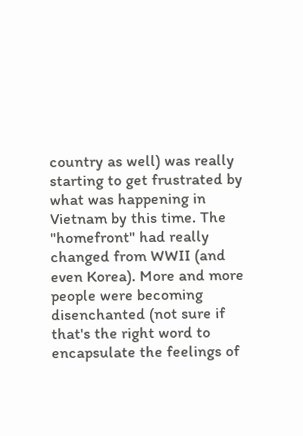country as well) was really starting to get frustrated by what was happening in Vietnam by this time. The "homefront" had really changed from WWII (and even Korea). More and more people were becoming disenchanted (not sure if that's the right word to encapsulate the feelings of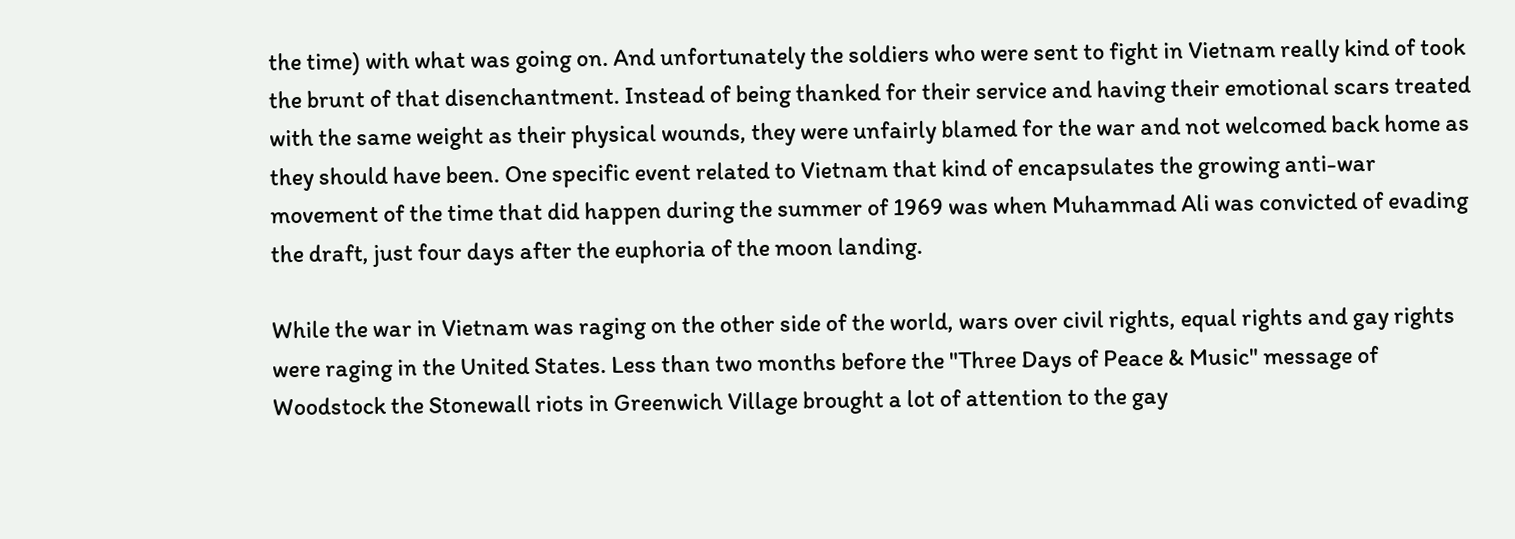the time) with what was going on. And unfortunately the soldiers who were sent to fight in Vietnam really kind of took the brunt of that disenchantment. Instead of being thanked for their service and having their emotional scars treated with the same weight as their physical wounds, they were unfairly blamed for the war and not welcomed back home as they should have been. One specific event related to Vietnam that kind of encapsulates the growing anti-war movement of the time that did happen during the summer of 1969 was when Muhammad Ali was convicted of evading the draft, just four days after the euphoria of the moon landing.

While the war in Vietnam was raging on the other side of the world, wars over civil rights, equal rights and gay rights were raging in the United States. Less than two months before the "Three Days of Peace & Music" message of Woodstock the Stonewall riots in Greenwich Village brought a lot of attention to the gay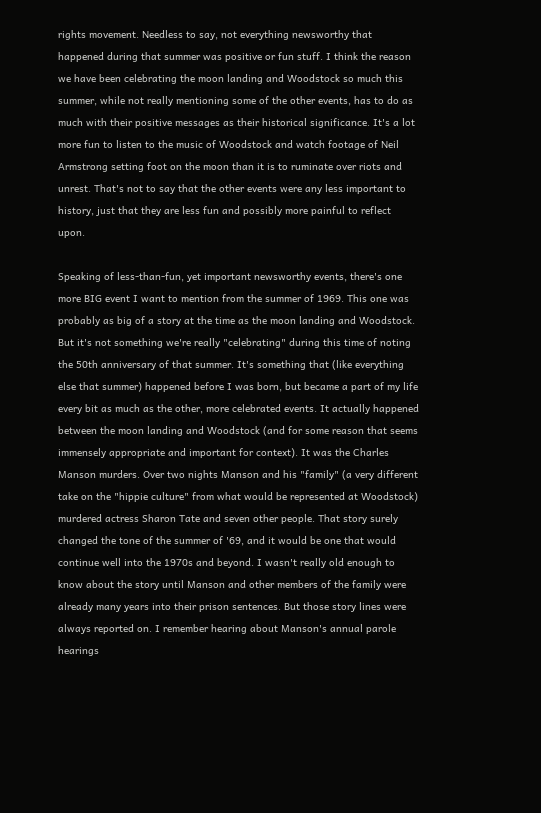rights movement. Needless to say, not everything newsworthy that happened during that summer was positive or fun stuff. I think the reason we have been celebrating the moon landing and Woodstock so much this summer, while not really mentioning some of the other events, has to do as much with their positive messages as their historical significance. It's a lot more fun to listen to the music of Woodstock and watch footage of Neil Armstrong setting foot on the moon than it is to ruminate over riots and unrest. That's not to say that the other events were any less important to history, just that they are less fun and possibly more painful to reflect upon.

Speaking of less-than-fun, yet important newsworthy events, there's one more BIG event I want to mention from the summer of 1969. This one was probably as big of a story at the time as the moon landing and Woodstock. But it's not something we're really "celebrating" during this time of noting the 50th anniversary of that summer. It's something that (like everything else that summer) happened before I was born, but became a part of my life every bit as much as the other, more celebrated events. It actually happened between the moon landing and Woodstock (and for some reason that seems immensely appropriate and important for context). It was the Charles Manson murders. Over two nights Manson and his "family" (a very different take on the "hippie culture" from what would be represented at Woodstock) murdered actress Sharon Tate and seven other people. That story surely changed the tone of the summer of '69, and it would be one that would continue well into the 1970s and beyond. I wasn't really old enough to know about the story until Manson and other members of the family were already many years into their prison sentences. But those story lines were always reported on. I remember hearing about Manson's annual parole hearings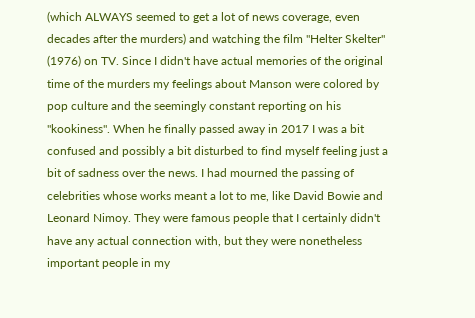(which ALWAYS seemed to get a lot of news coverage, even decades after the murders) and watching the film "Helter Skelter" (1976) on TV. Since I didn't have actual memories of the original time of the murders my feelings about Manson were colored by pop culture and the seemingly constant reporting on his "kookiness". When he finally passed away in 2017 I was a bit confused and possibly a bit disturbed to find myself feeling just a bit of sadness over the news. I had mourned the passing of celebrities whose works meant a lot to me, like David Bowie and Leonard Nimoy. They were famous people that I certainly didn't have any actual connection with, but they were nonetheless important people in my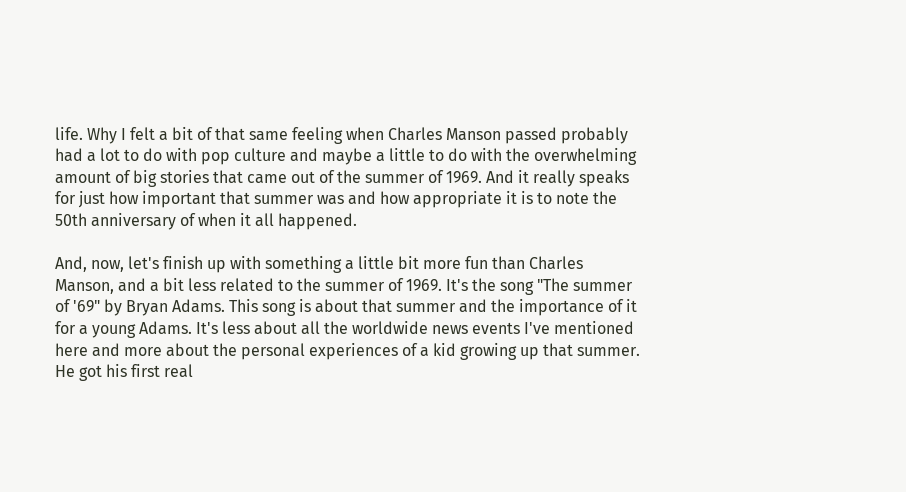life. Why I felt a bit of that same feeling when Charles Manson passed probably had a lot to do with pop culture and maybe a little to do with the overwhelming amount of big stories that came out of the summer of 1969. And it really speaks for just how important that summer was and how appropriate it is to note the 50th anniversary of when it all happened.

And, now, let's finish up with something a little bit more fun than Charles Manson, and a bit less related to the summer of 1969. It's the song "The summer of '69" by Bryan Adams. This song is about that summer and the importance of it for a young Adams. It's less about all the worldwide news events I've mentioned here and more about the personal experiences of a kid growing up that summer. He got his first real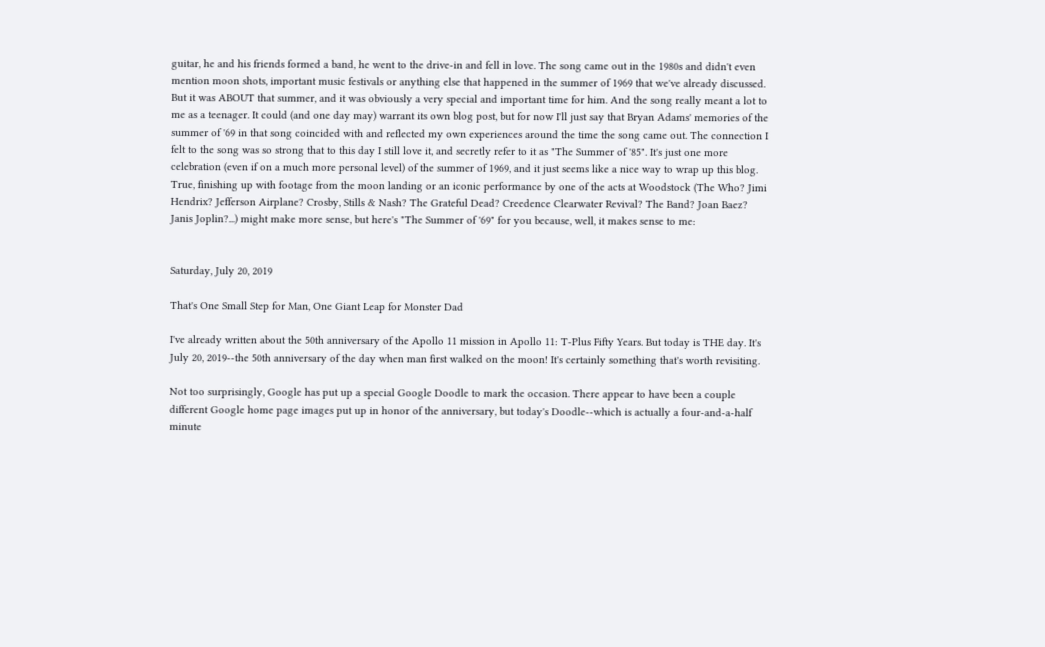guitar, he and his friends formed a band, he went to the drive-in and fell in love. The song came out in the 1980s and didn't even mention moon shots, important music festivals or anything else that happened in the summer of 1969 that we've already discussed. But it was ABOUT that summer, and it was obviously a very special and important time for him. And the song really meant a lot to me as a teenager. It could (and one day may) warrant its own blog post, but for now I'll just say that Bryan Adams' memories of the summer of '69 in that song coincided with and reflected my own experiences around the time the song came out. The connection I felt to the song was so strong that to this day I still love it, and secretly refer to it as "The Summer of '85". It's just one more celebration (even if on a much more personal level) of the summer of 1969, and it just seems like a nice way to wrap up this blog. True, finishing up with footage from the moon landing or an iconic performance by one of the acts at Woodstock (The Who? Jimi Hendrix? Jefferson Airplane? Crosby, Stills & Nash? The Grateful Dead? Creedence Clearwater Revival? The Band? Joan Baez? Janis Joplin?...) might make more sense, but here's "The Summer of '69" for you because, well, it makes sense to me:


Saturday, July 20, 2019

That's One Small Step for Man, One Giant Leap for Monster Dad

I've already written about the 50th anniversary of the Apollo 11 mission in Apollo 11: T-Plus Fifty Years. But today is THE day. It's July 20, 2019--the 50th anniversary of the day when man first walked on the moon! It's certainly something that's worth revisiting.

Not too surprisingly, Google has put up a special Google Doodle to mark the occasion. There appear to have been a couple different Google home page images put up in honor of the anniversary, but today's Doodle--which is actually a four-and-a-half minute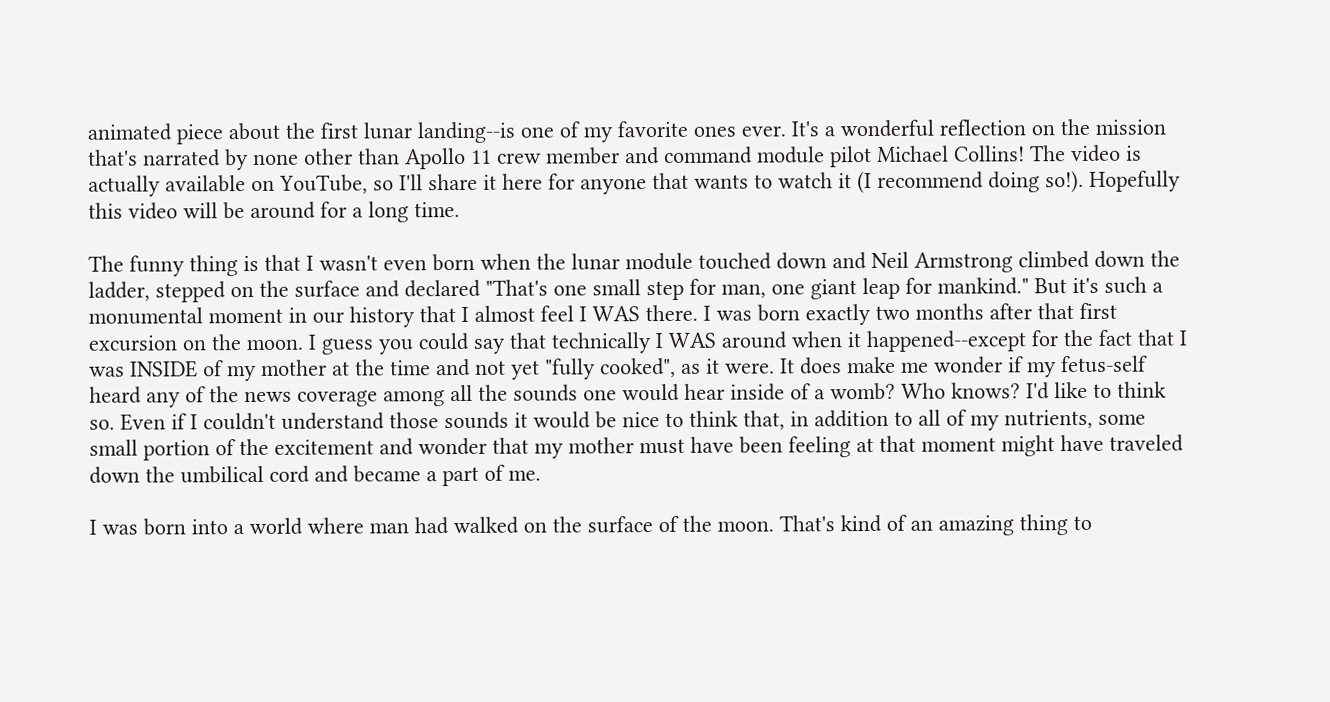animated piece about the first lunar landing--is one of my favorite ones ever. It's a wonderful reflection on the mission that's narrated by none other than Apollo 11 crew member and command module pilot Michael Collins! The video is actually available on YouTube, so I'll share it here for anyone that wants to watch it (I recommend doing so!). Hopefully this video will be around for a long time.

The funny thing is that I wasn't even born when the lunar module touched down and Neil Armstrong climbed down the ladder, stepped on the surface and declared "That's one small step for man, one giant leap for mankind." But it's such a monumental moment in our history that I almost feel I WAS there. I was born exactly two months after that first excursion on the moon. I guess you could say that technically I WAS around when it happened--except for the fact that I was INSIDE of my mother at the time and not yet "fully cooked", as it were. It does make me wonder if my fetus-self heard any of the news coverage among all the sounds one would hear inside of a womb? Who knows? I'd like to think so. Even if I couldn't understand those sounds it would be nice to think that, in addition to all of my nutrients, some small portion of the excitement and wonder that my mother must have been feeling at that moment might have traveled down the umbilical cord and became a part of me.

I was born into a world where man had walked on the surface of the moon. That's kind of an amazing thing to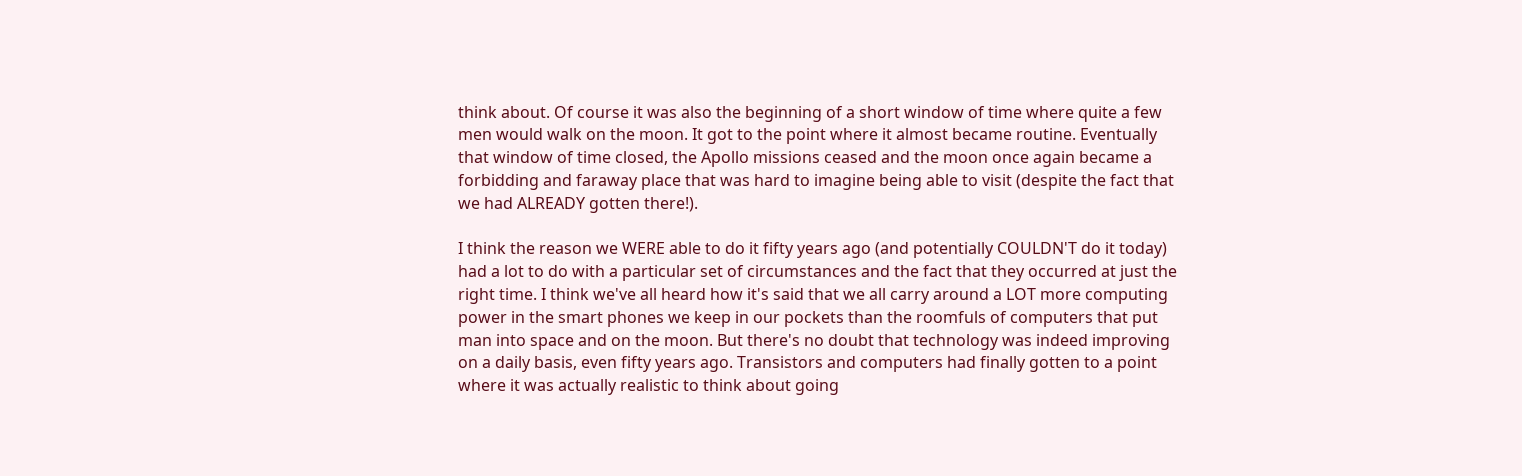think about. Of course it was also the beginning of a short window of time where quite a few men would walk on the moon. It got to the point where it almost became routine. Eventually that window of time closed, the Apollo missions ceased and the moon once again became a forbidding and faraway place that was hard to imagine being able to visit (despite the fact that we had ALREADY gotten there!).

I think the reason we WERE able to do it fifty years ago (and potentially COULDN'T do it today) had a lot to do with a particular set of circumstances and the fact that they occurred at just the right time. I think we've all heard how it's said that we all carry around a LOT more computing power in the smart phones we keep in our pockets than the roomfuls of computers that put man into space and on the moon. But there's no doubt that technology was indeed improving on a daily basis, even fifty years ago. Transistors and computers had finally gotten to a point where it was actually realistic to think about going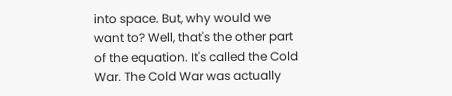into space. But, why would we want to? Well, that's the other part of the equation. It's called the Cold War. The Cold War was actually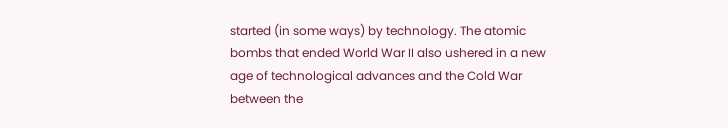started (in some ways) by technology. The atomic bombs that ended World War II also ushered in a new age of technological advances and the Cold War between the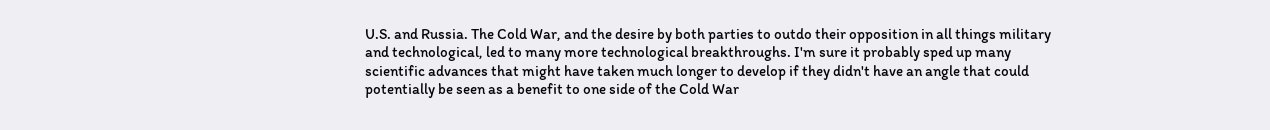U.S. and Russia. The Cold War, and the desire by both parties to outdo their opposition in all things military and technological, led to many more technological breakthroughs. I'm sure it probably sped up many scientific advances that might have taken much longer to develop if they didn't have an angle that could potentially be seen as a benefit to one side of the Cold War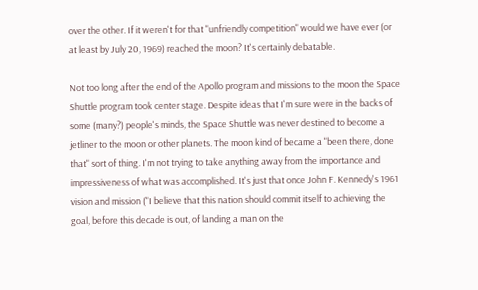over the other. If it weren't for that "unfriendly competition" would we have ever (or at least by July 20, 1969) reached the moon? It's certainly debatable.

Not too long after the end of the Apollo program and missions to the moon the Space Shuttle program took center stage. Despite ideas that I'm sure were in the backs of some (many?) people's minds, the Space Shuttle was never destined to become a jetliner to the moon or other planets. The moon kind of became a "been there, done that" sort of thing. I'm not trying to take anything away from the importance and impressiveness of what was accomplished. It's just that once John F. Kennedy's 1961 vision and mission ("I believe that this nation should commit itself to achieving the goal, before this decade is out, of landing a man on the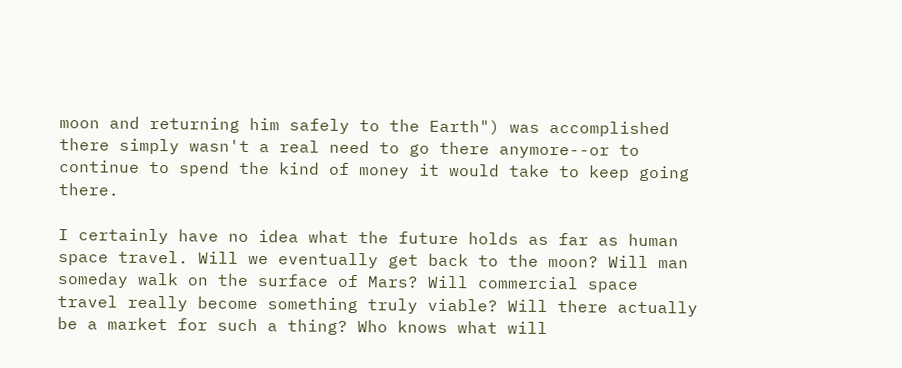moon and returning him safely to the Earth") was accomplished there simply wasn't a real need to go there anymore--or to continue to spend the kind of money it would take to keep going there.

I certainly have no idea what the future holds as far as human space travel. Will we eventually get back to the moon? Will man someday walk on the surface of Mars? Will commercial space travel really become something truly viable? Will there actually be a market for such a thing? Who knows what will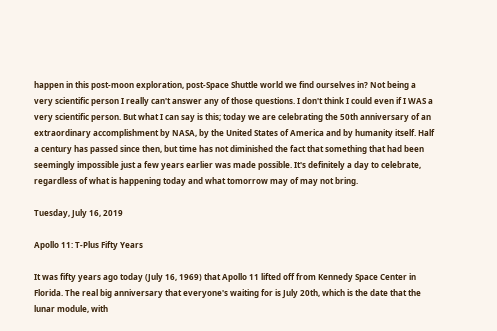happen in this post-moon exploration, post-Space Shuttle world we find ourselves in? Not being a very scientific person I really can't answer any of those questions. I don't think I could even if I WAS a very scientific person. But what I can say is this; today we are celebrating the 50th anniversary of an extraordinary accomplishment by NASA, by the United States of America and by humanity itself. Half a century has passed since then, but time has not diminished the fact that something that had been seemingly impossible just a few years earlier was made possible. It's definitely a day to celebrate, regardless of what is happening today and what tomorrow may of may not bring.

Tuesday, July 16, 2019

Apollo 11: T-Plus Fifty Years

It was fifty years ago today (July 16, 1969) that Apollo 11 lifted off from Kennedy Space Center in Florida. The real big anniversary that everyone's waiting for is July 20th, which is the date that the lunar module, with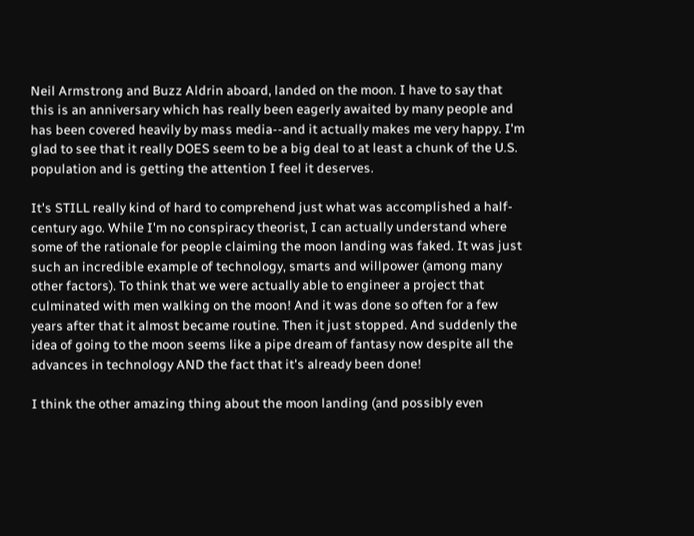Neil Armstrong and Buzz Aldrin aboard, landed on the moon. I have to say that this is an anniversary which has really been eagerly awaited by many people and has been covered heavily by mass media--and it actually makes me very happy. I'm glad to see that it really DOES seem to be a big deal to at least a chunk of the U.S. population and is getting the attention I feel it deserves.

It's STILL really kind of hard to comprehend just what was accomplished a half-century ago. While I'm no conspiracy theorist, I can actually understand where some of the rationale for people claiming the moon landing was faked. It was just such an incredible example of technology, smarts and willpower (among many other factors). To think that we were actually able to engineer a project that culminated with men walking on the moon! And it was done so often for a few years after that it almost became routine. Then it just stopped. And suddenly the idea of going to the moon seems like a pipe dream of fantasy now despite all the advances in technology AND the fact that it's already been done!

I think the other amazing thing about the moon landing (and possibly even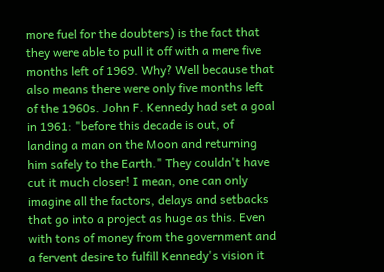more fuel for the doubters) is the fact that they were able to pull it off with a mere five months left of 1969. Why? Well because that also means there were only five months left of the 1960s. John F. Kennedy had set a goal in 1961: "before this decade is out, of landing a man on the Moon and returning him safely to the Earth." They couldn't have cut it much closer! I mean, one can only imagine all the factors, delays and setbacks that go into a project as huge as this. Even with tons of money from the government and a fervent desire to fulfill Kennedy's vision it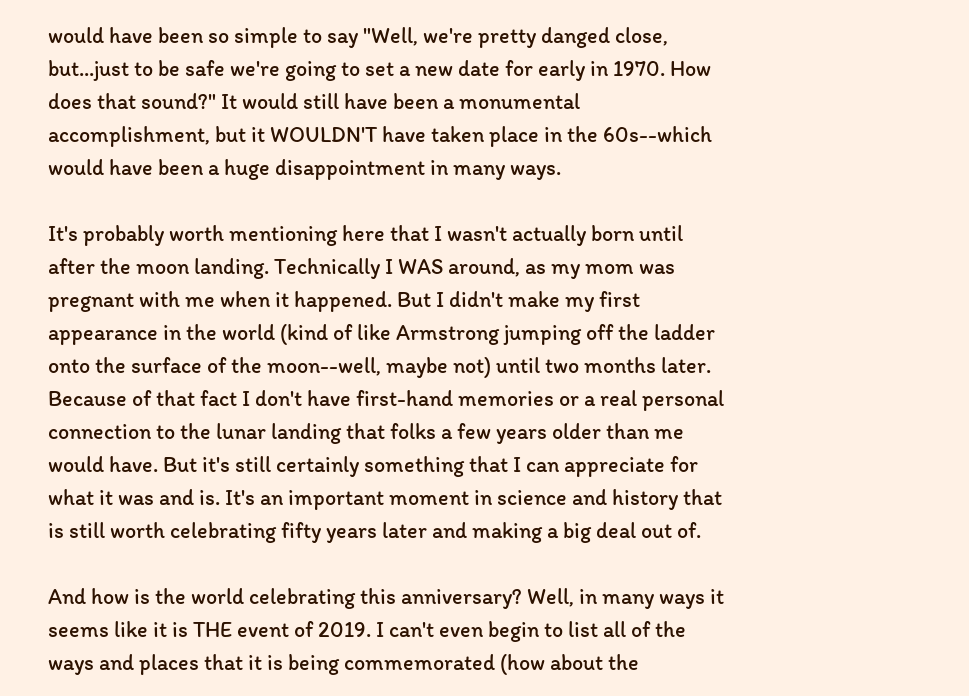would have been so simple to say "Well, we're pretty danged close, but...just to be safe we're going to set a new date for early in 1970. How does that sound?" It would still have been a monumental accomplishment, but it WOULDN'T have taken place in the 60s--which would have been a huge disappointment in many ways.

It's probably worth mentioning here that I wasn't actually born until after the moon landing. Technically I WAS around, as my mom was pregnant with me when it happened. But I didn't make my first appearance in the world (kind of like Armstrong jumping off the ladder onto the surface of the moon--well, maybe not) until two months later. Because of that fact I don't have first-hand memories or a real personal connection to the lunar landing that folks a few years older than me would have. But it's still certainly something that I can appreciate for what it was and is. It's an important moment in science and history that is still worth celebrating fifty years later and making a big deal out of.

And how is the world celebrating this anniversary? Well, in many ways it seems like it is THE event of 2019. I can't even begin to list all of the ways and places that it is being commemorated (how about the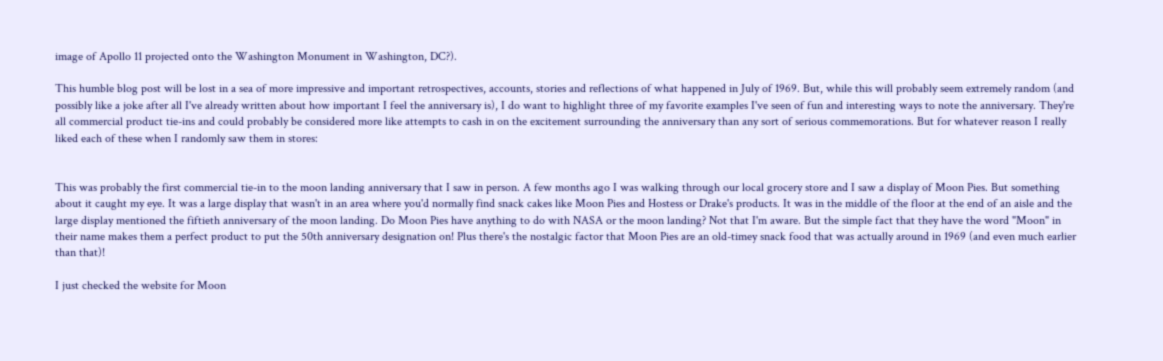image of Apollo 11 projected onto the Washington Monument in Washington, DC?).

This humble blog post will be lost in a sea of more impressive and important retrospectives, accounts, stories and reflections of what happened in July of 1969. But, while this will probably seem extremely random (and possibly like a joke after all I've already written about how important I feel the anniversary is), I do want to highlight three of my favorite examples I've seen of fun and interesting ways to note the anniversary. They're all commercial product tie-ins and could probably be considered more like attempts to cash in on the excitement surrounding the anniversary than any sort of serious commemorations. But for whatever reason I really liked each of these when I randomly saw them in stores:


This was probably the first commercial tie-in to the moon landing anniversary that I saw in person. A few months ago I was walking through our local grocery store and I saw a display of Moon Pies. But something about it caught my eye. It was a large display that wasn't in an area where you'd normally find snack cakes like Moon Pies and Hostess or Drake's products. It was in the middle of the floor at the end of an aisle and the large display mentioned the fiftieth anniversary of the moon landing. Do Moon Pies have anything to do with NASA or the moon landing? Not that I'm aware. But the simple fact that they have the word "Moon" in their name makes them a perfect product to put the 50th anniversary designation on! Plus there's the nostalgic factor that Moon Pies are an old-timey snack food that was actually around in 1969 (and even much earlier than that)!

I just checked the website for Moon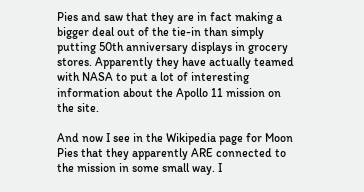Pies and saw that they are in fact making a bigger deal out of the tie-in than simply putting 50th anniversary displays in grocery stores. Apparently they have actually teamed with NASA to put a lot of interesting information about the Apollo 11 mission on the site.

And now I see in the Wikipedia page for Moon Pies that they apparently ARE connected to the mission in some small way. I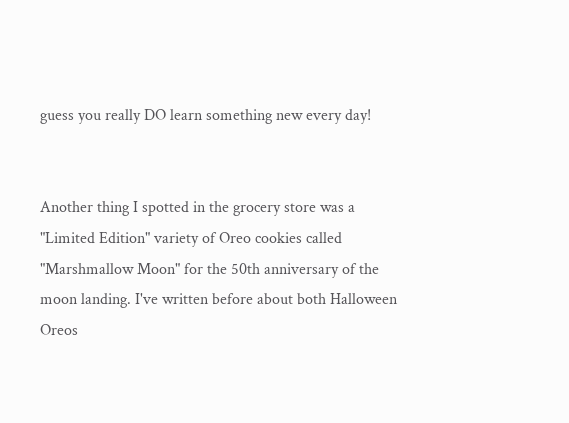guess you really DO learn something new every day!


Another thing I spotted in the grocery store was a "Limited Edition" variety of Oreo cookies called "Marshmallow Moon" for the 50th anniversary of the moon landing. I've written before about both Halloween Oreos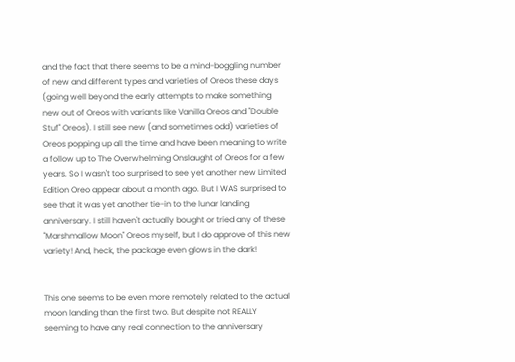and the fact that there seems to be a mind-boggling number of new and different types and varieties of Oreos these days (going well beyond the early attempts to make something new out of Oreos with variants like Vanilla Oreos and "Double Stuf" Oreos). I still see new (and sometimes odd) varieties of Oreos popping up all the time and have been meaning to write a follow up to The Overwhelming Onslaught of Oreos for a few years. So I wasn't too surprised to see yet another new Limited Edition Oreo appear about a month ago. But I WAS surprised to see that it was yet another tie-in to the lunar landing anniversary. I still haven't actually bought or tried any of these "Marshmallow Moon" Oreos myself, but I do approve of this new variety! And, heck, the package even glows in the dark!


This one seems to be even more remotely related to the actual moon landing than the first two. But despite not REALLY seeming to have any real connection to the anniversary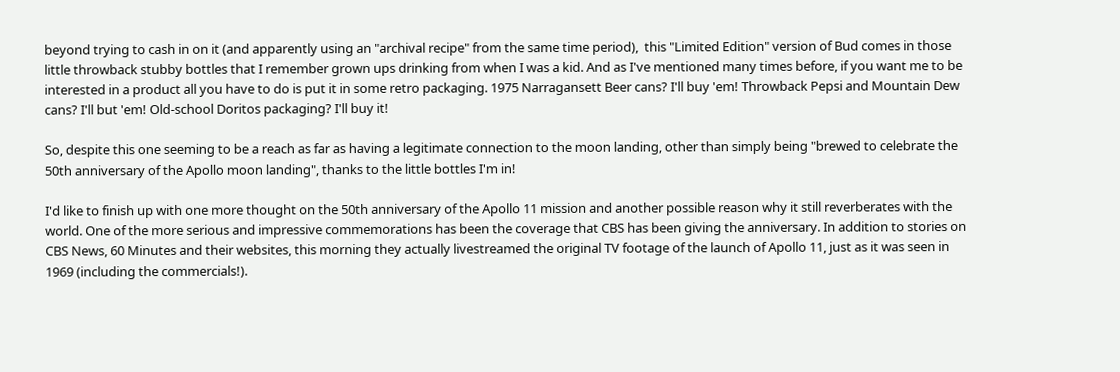beyond trying to cash in on it (and apparently using an "archival recipe" from the same time period),  this "Limited Edition" version of Bud comes in those little throwback stubby bottles that I remember grown ups drinking from when I was a kid. And as I've mentioned many times before, if you want me to be interested in a product all you have to do is put it in some retro packaging. 1975 Narragansett Beer cans? I'll buy 'em! Throwback Pepsi and Mountain Dew cans? I'll but 'em! Old-school Doritos packaging? I'll buy it!

So, despite this one seeming to be a reach as far as having a legitimate connection to the moon landing, other than simply being "brewed to celebrate the 50th anniversary of the Apollo moon landing", thanks to the little bottles I'm in!

I'd like to finish up with one more thought on the 50th anniversary of the Apollo 11 mission and another possible reason why it still reverberates with the world. One of the more serious and impressive commemorations has been the coverage that CBS has been giving the anniversary. In addition to stories on CBS News, 60 Minutes and their websites, this morning they actually livestreamed the original TV footage of the launch of Apollo 11, just as it was seen in 1969 (including the commercials!).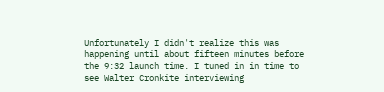Unfortunately I didn't realize this was happening until about fifteen minutes before the 9:32 launch time. I tuned in in time to see Walter Cronkite interviewing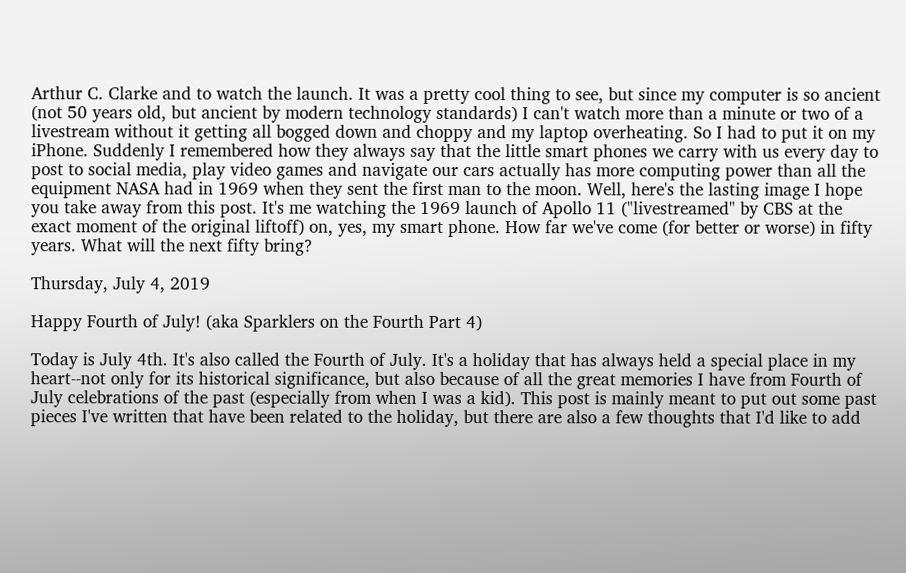Arthur C. Clarke and to watch the launch. It was a pretty cool thing to see, but since my computer is so ancient (not 50 years old, but ancient by modern technology standards) I can't watch more than a minute or two of a livestream without it getting all bogged down and choppy and my laptop overheating. So I had to put it on my iPhone. Suddenly I remembered how they always say that the little smart phones we carry with us every day to post to social media, play video games and navigate our cars actually has more computing power than all the equipment NASA had in 1969 when they sent the first man to the moon. Well, here's the lasting image I hope you take away from this post. It's me watching the 1969 launch of Apollo 11 ("livestreamed" by CBS at the exact moment of the original liftoff) on, yes, my smart phone. How far we've come (for better or worse) in fifty years. What will the next fifty bring?

Thursday, July 4, 2019

Happy Fourth of July! (aka Sparklers on the Fourth Part 4)

Today is July 4th. It's also called the Fourth of July. It's a holiday that has always held a special place in my heart--not only for its historical significance, but also because of all the great memories I have from Fourth of July celebrations of the past (especially from when I was a kid). This post is mainly meant to put out some past pieces I've written that have been related to the holiday, but there are also a few thoughts that I'd like to add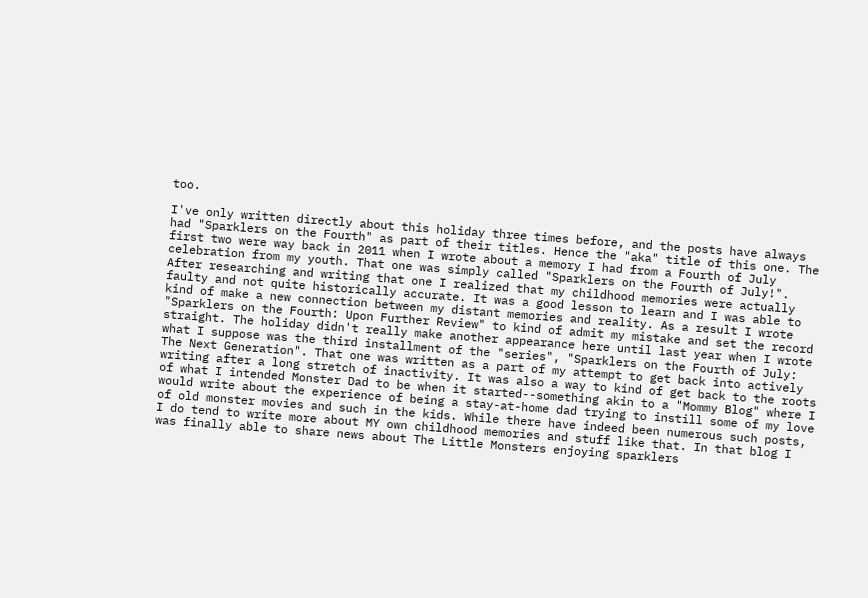too.

I've only written directly about this holiday three times before, and the posts have always had "Sparklers on the Fourth" as part of their titles. Hence the "aka" title of this one. The first two were way back in 2011 when I wrote about a memory I had from a Fourth of July celebration from my youth. That one was simply called "Sparklers on the Fourth of July!". After researching and writing that one I realized that my childhood memories were actually faulty and not quite historically accurate. It was a good lesson to learn and I was able to kind of make a new connection between my distant memories and reality. As a result I wrote "Sparklers on the Fourth: Upon Further Review" to kind of admit my mistake and set the record straight. The holiday didn't really make another appearance here until last year when I wrote what I suppose was the third installment of the "series", "Sparklers on the Fourth of July: The Next Generation". That one was written as a part of my attempt to get back into actively writing after a long stretch of inactivity. It was also a way to kind of get back to the roots of what I intended Monster Dad to be when it started--something akin to a "Mommy Blog" where I would write about the experience of being a stay-at-home dad trying to instill some of my love of old monster movies and such in the kids. While there have indeed been numerous such posts, I do tend to write more about MY own childhood memories and stuff like that. In that blog I was finally able to share news about The Little Monsters enjoying sparklers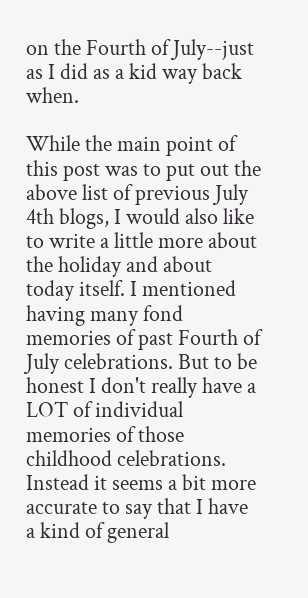on the Fourth of July--just as I did as a kid way back when.

While the main point of this post was to put out the above list of previous July 4th blogs, I would also like to write a little more about the holiday and about today itself. I mentioned having many fond memories of past Fourth of July celebrations. But to be honest I don't really have a LOT of individual memories of those childhood celebrations. Instead it seems a bit more accurate to say that I have a kind of general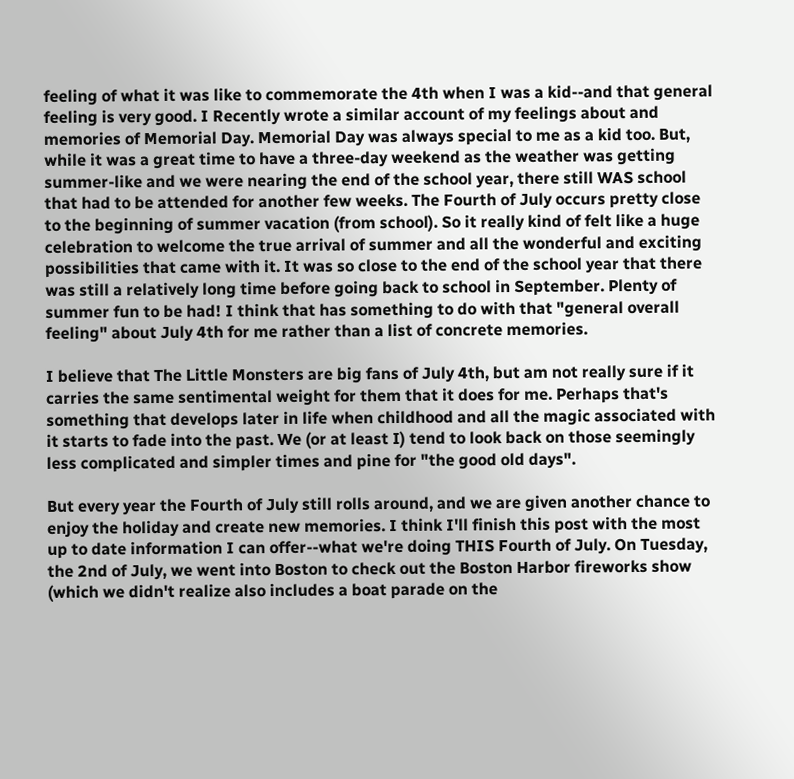feeling of what it was like to commemorate the 4th when I was a kid--and that general feeling is very good. I Recently wrote a similar account of my feelings about and memories of Memorial Day. Memorial Day was always special to me as a kid too. But, while it was a great time to have a three-day weekend as the weather was getting summer-like and we were nearing the end of the school year, there still WAS school that had to be attended for another few weeks. The Fourth of July occurs pretty close to the beginning of summer vacation (from school). So it really kind of felt like a huge celebration to welcome the true arrival of summer and all the wonderful and exciting possibilities that came with it. It was so close to the end of the school year that there was still a relatively long time before going back to school in September. Plenty of summer fun to be had! I think that has something to do with that "general overall feeling" about July 4th for me rather than a list of concrete memories.

I believe that The Little Monsters are big fans of July 4th, but am not really sure if it carries the same sentimental weight for them that it does for me. Perhaps that's something that develops later in life when childhood and all the magic associated with it starts to fade into the past. We (or at least I) tend to look back on those seemingly less complicated and simpler times and pine for "the good old days".

But every year the Fourth of July still rolls around, and we are given another chance to enjoy the holiday and create new memories. I think I'll finish this post with the most up to date information I can offer--what we're doing THIS Fourth of July. On Tuesday, the 2nd of July, we went into Boston to check out the Boston Harbor fireworks show (which we didn't realize also includes a boat parade on the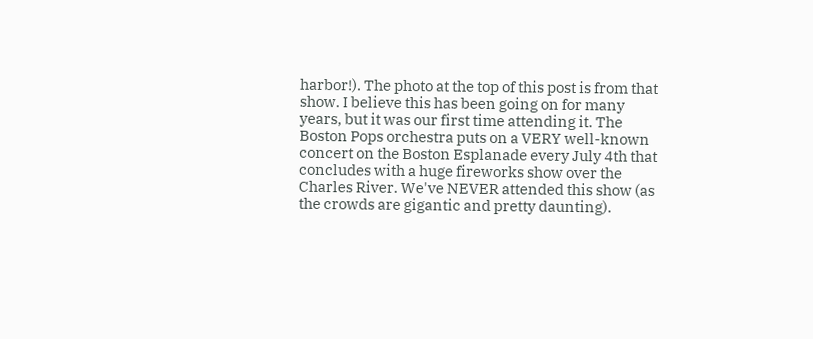harbor!). The photo at the top of this post is from that show. I believe this has been going on for many years, but it was our first time attending it. The Boston Pops orchestra puts on a VERY well-known concert on the Boston Esplanade every July 4th that concludes with a huge fireworks show over the Charles River. We've NEVER attended this show (as the crowds are gigantic and pretty daunting).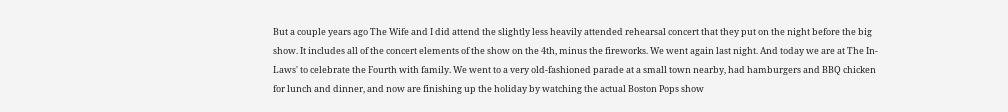But a couple years ago The Wife and I did attend the slightly less heavily attended rehearsal concert that they put on the night before the big show. It includes all of the concert elements of the show on the 4th, minus the fireworks. We went again last night. And today we are at The In-Laws' to celebrate the Fourth with family. We went to a very old-fashioned parade at a small town nearby, had hamburgers and BBQ chicken for lunch and dinner, and now are finishing up the holiday by watching the actual Boston Pops show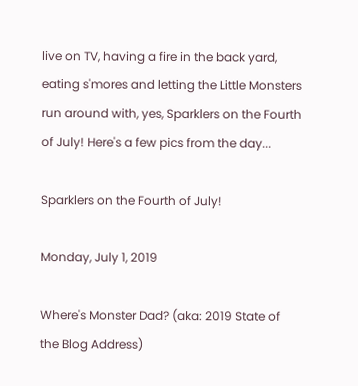live on TV, having a fire in the back yard, eating s'mores and letting the Little Monsters run around with, yes, Sparklers on the Fourth of July! Here's a few pics from the day...

Sparklers on the Fourth of July!

Monday, July 1, 2019

Where's Monster Dad? (aka: 2019 State of the Blog Address)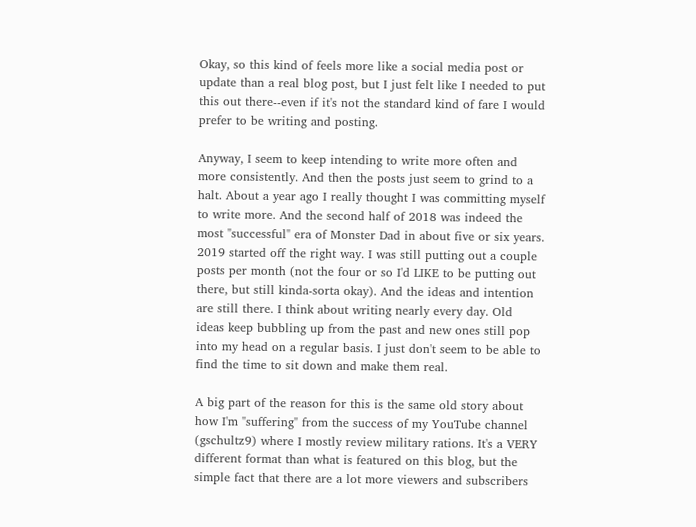Okay, so this kind of feels more like a social media post or update than a real blog post, but I just felt like I needed to put this out there--even if it's not the standard kind of fare I would prefer to be writing and posting.

Anyway, I seem to keep intending to write more often and more consistently. And then the posts just seem to grind to a halt. About a year ago I really thought I was committing myself to write more. And the second half of 2018 was indeed the most "successful" era of Monster Dad in about five or six years. 2019 started off the right way. I was still putting out a couple posts per month (not the four or so I'd LIKE to be putting out there, but still kinda-sorta okay). And the ideas and intention are still there. I think about writing nearly every day. Old ideas keep bubbling up from the past and new ones still pop into my head on a regular basis. I just don't seem to be able to find the time to sit down and make them real.

A big part of the reason for this is the same old story about how I'm "suffering" from the success of my YouTube channel (gschultz9) where I mostly review military rations. It's a VERY different format than what is featured on this blog, but the simple fact that there are a lot more viewers and subscribers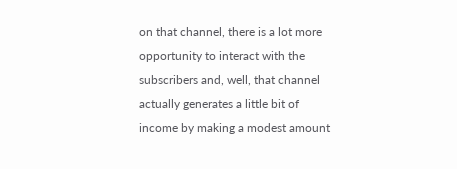on that channel, there is a lot more opportunity to interact with the subscribers and, well, that channel actually generates a little bit of income by making a modest amount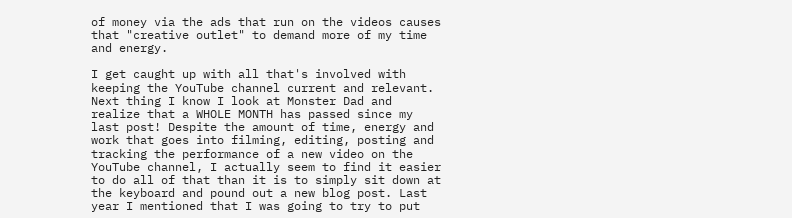of money via the ads that run on the videos causes that "creative outlet" to demand more of my time and energy.

I get caught up with all that's involved with keeping the YouTube channel current and relevant. Next thing I know I look at Monster Dad and realize that a WHOLE MONTH has passed since my last post! Despite the amount of time, energy and work that goes into filming, editing, posting and tracking the performance of a new video on the YouTube channel, I actually seem to find it easier to do all of that than it is to simply sit down at the keyboard and pound out a new blog post. Last year I mentioned that I was going to try to put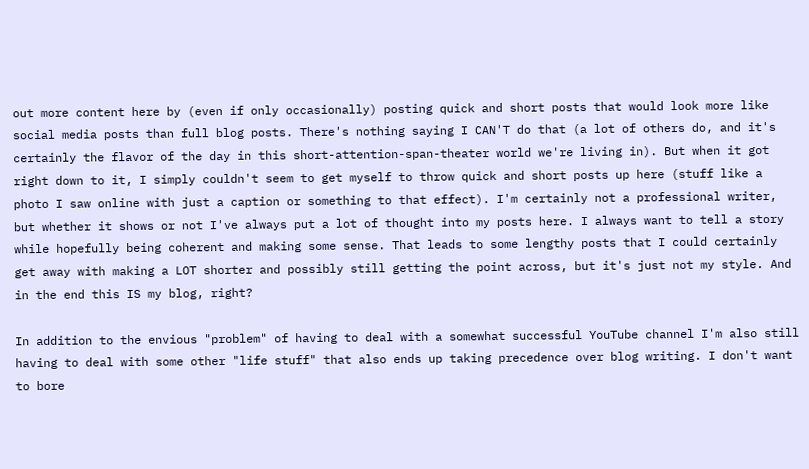out more content here by (even if only occasionally) posting quick and short posts that would look more like social media posts than full blog posts. There's nothing saying I CAN'T do that (a lot of others do, and it's certainly the flavor of the day in this short-attention-span-theater world we're living in). But when it got right down to it, I simply couldn't seem to get myself to throw quick and short posts up here (stuff like a photo I saw online with just a caption or something to that effect). I'm certainly not a professional writer, but whether it shows or not I've always put a lot of thought into my posts here. I always want to tell a story while hopefully being coherent and making some sense. That leads to some lengthy posts that I could certainly get away with making a LOT shorter and possibly still getting the point across, but it's just not my style. And in the end this IS my blog, right?

In addition to the envious "problem" of having to deal with a somewhat successful YouTube channel I'm also still having to deal with some other "life stuff" that also ends up taking precedence over blog writing. I don't want to bore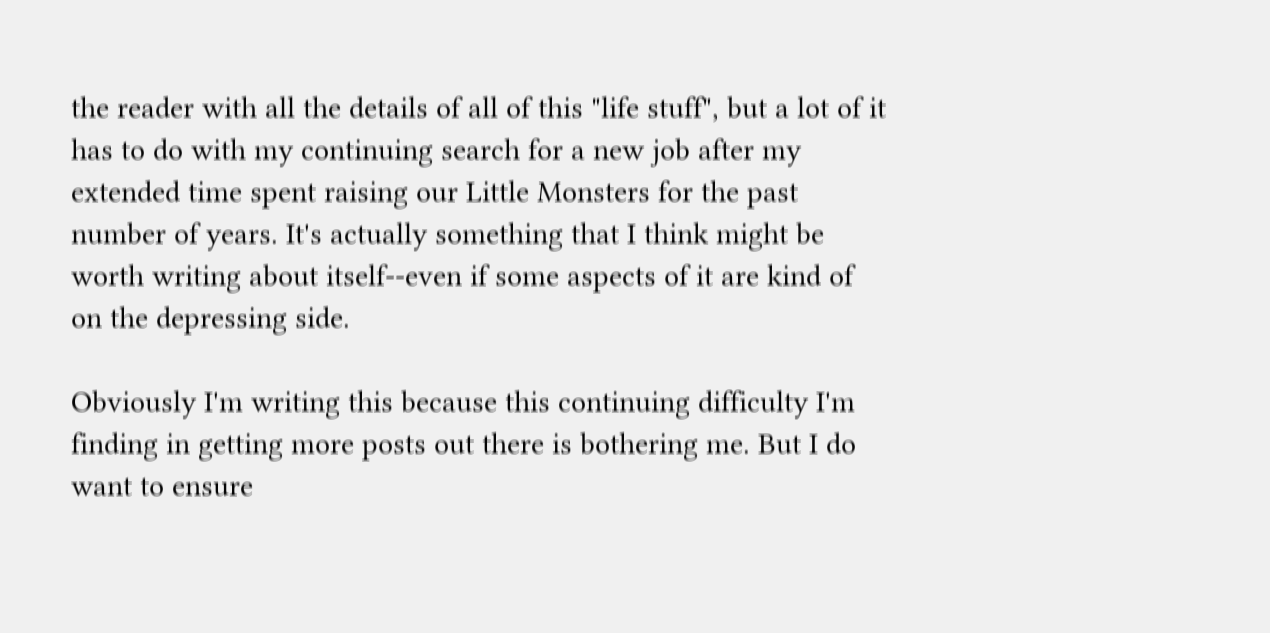the reader with all the details of all of this "life stuff", but a lot of it has to do with my continuing search for a new job after my extended time spent raising our Little Monsters for the past number of years. It's actually something that I think might be worth writing about itself--even if some aspects of it are kind of on the depressing side.

Obviously I'm writing this because this continuing difficulty I'm finding in getting more posts out there is bothering me. But I do want to ensure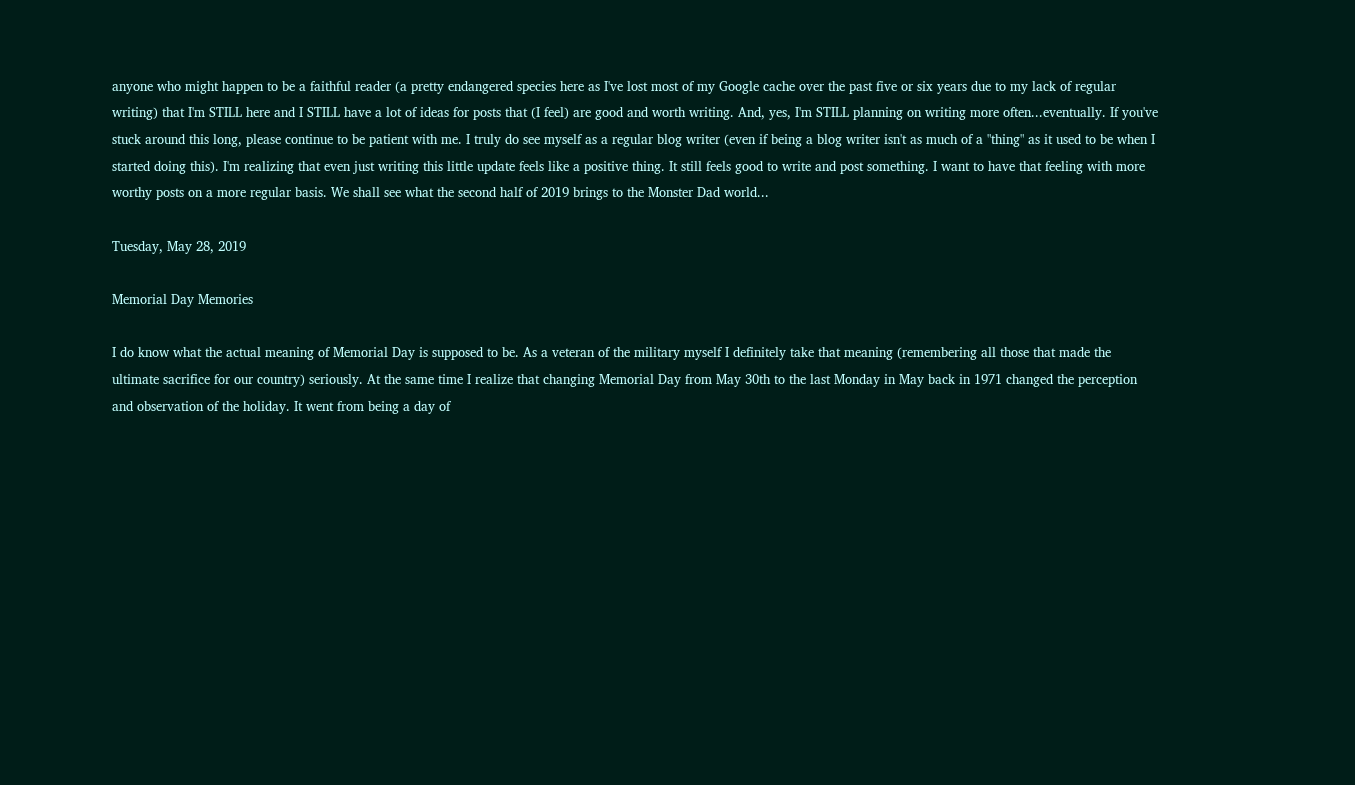anyone who might happen to be a faithful reader (a pretty endangered species here as I've lost most of my Google cache over the past five or six years due to my lack of regular writing) that I'm STILL here and I STILL have a lot of ideas for posts that (I feel) are good and worth writing. And, yes, I'm STILL planning on writing more often...eventually. If you've stuck around this long, please continue to be patient with me. I truly do see myself as a regular blog writer (even if being a blog writer isn't as much of a "thing" as it used to be when I started doing this). I'm realizing that even just writing this little update feels like a positive thing. It still feels good to write and post something. I want to have that feeling with more worthy posts on a more regular basis. We shall see what the second half of 2019 brings to the Monster Dad world...

Tuesday, May 28, 2019

Memorial Day Memories

I do know what the actual meaning of Memorial Day is supposed to be. As a veteran of the military myself I definitely take that meaning (remembering all those that made the ultimate sacrifice for our country) seriously. At the same time I realize that changing Memorial Day from May 30th to the last Monday in May back in 1971 changed the perception and observation of the holiday. It went from being a day of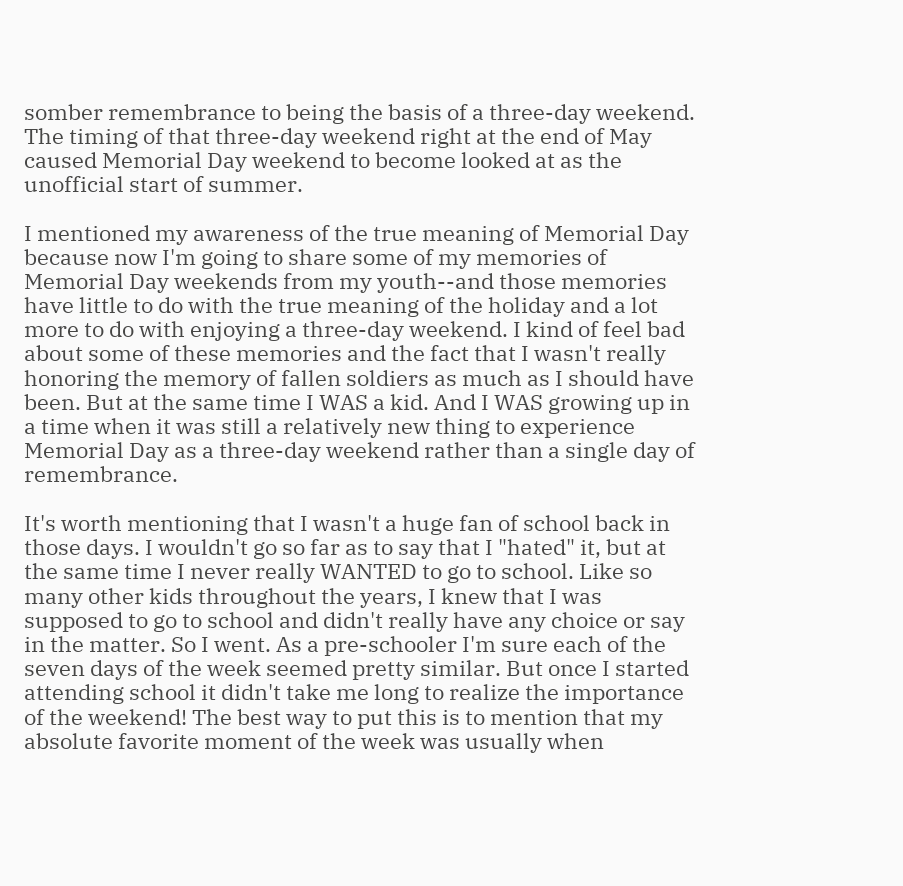somber remembrance to being the basis of a three-day weekend. The timing of that three-day weekend right at the end of May caused Memorial Day weekend to become looked at as the unofficial start of summer.

I mentioned my awareness of the true meaning of Memorial Day because now I'm going to share some of my memories of Memorial Day weekends from my youth--and those memories have little to do with the true meaning of the holiday and a lot more to do with enjoying a three-day weekend. I kind of feel bad about some of these memories and the fact that I wasn't really honoring the memory of fallen soldiers as much as I should have been. But at the same time I WAS a kid. And I WAS growing up in a time when it was still a relatively new thing to experience Memorial Day as a three-day weekend rather than a single day of remembrance.

It's worth mentioning that I wasn't a huge fan of school back in those days. I wouldn't go so far as to say that I "hated" it, but at the same time I never really WANTED to go to school. Like so many other kids throughout the years, I knew that I was supposed to go to school and didn't really have any choice or say in the matter. So I went. As a pre-schooler I'm sure each of the seven days of the week seemed pretty similar. But once I started attending school it didn't take me long to realize the importance of the weekend! The best way to put this is to mention that my absolute favorite moment of the week was usually when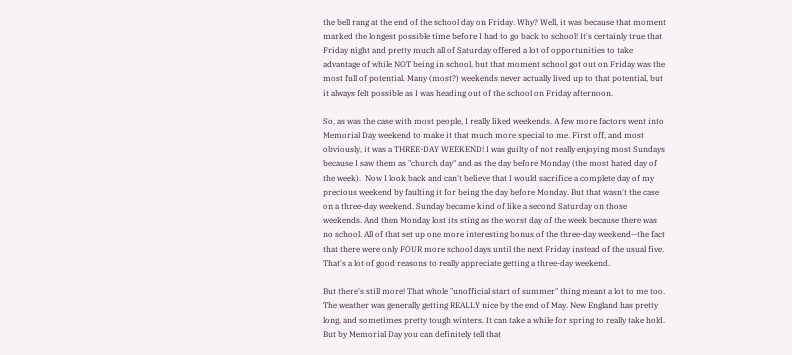the bell rang at the end of the school day on Friday. Why? Well, it was because that moment marked the longest possible time before I had to go back to school! It's certainly true that Friday night and pretty much all of Saturday offered a lot of opportunities to take advantage of while NOT being in school, but that moment school got out on Friday was the most full of potential. Many (most?) weekends never actually lived up to that potential, but it always felt possible as I was heading out of the school on Friday afternoon.

So, as was the case with most people, I really liked weekends. A few more factors went into Memorial Day weekend to make it that much more special to me. First off, and most obviously, it was a THREE-DAY WEEKEND! I was guilty of not really enjoying most Sundays because I saw them as "church day" and as the day before Monday (the most hated day of the week).  Now I look back and can't believe that I would sacrifice a complete day of my precious weekend by faulting it for being the day before Monday. But that wasn't the case on a three-day weekend. Sunday became kind of like a second Saturday on those weekends. And then Monday lost its sting as the worst day of the week because there was no school. All of that set up one more interesting bonus of the three-day weekend--the fact that there were only FOUR more school days until the next Friday instead of the usual five. That's a lot of good reasons to really appreciate getting a three-day weekend.

But there's still more! That whole "unofficial start of summer" thing meant a lot to me too. The weather was generally getting REALLY nice by the end of May. New England has pretty long, and sometimes pretty tough winters. It can take a while for spring to really take hold. But by Memorial Day you can definitely tell that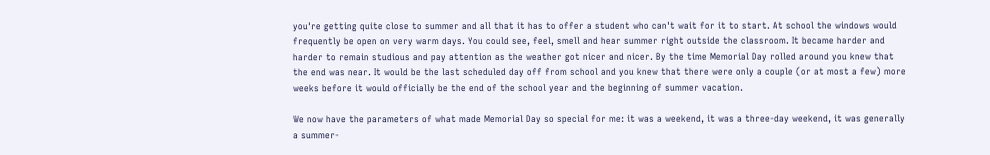you're getting quite close to summer and all that it has to offer a student who can't wait for it to start. At school the windows would frequently be open on very warm days. You could see, feel, smell and hear summer right outside the classroom. It became harder and harder to remain studious and pay attention as the weather got nicer and nicer. By the time Memorial Day rolled around you knew that the end was near. It would be the last scheduled day off from school and you knew that there were only a couple (or at most a few) more weeks before it would officially be the end of the school year and the beginning of summer vacation.

We now have the parameters of what made Memorial Day so special for me: it was a weekend, it was a three-day weekend, it was generally a summer-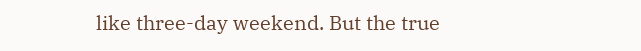like three-day weekend. But the true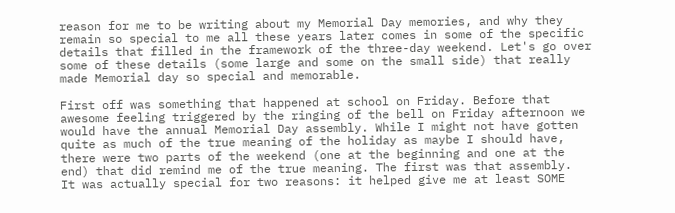reason for me to be writing about my Memorial Day memories, and why they remain so special to me all these years later comes in some of the specific details that filled in the framework of the three-day weekend. Let's go over some of these details (some large and some on the small side) that really made Memorial day so special and memorable.

First off was something that happened at school on Friday. Before that awesome feeling triggered by the ringing of the bell on Friday afternoon we would have the annual Memorial Day assembly. While I might not have gotten quite as much of the true meaning of the holiday as maybe I should have, there were two parts of the weekend (one at the beginning and one at the end) that did remind me of the true meaning. The first was that assembly.  It was actually special for two reasons: it helped give me at least SOME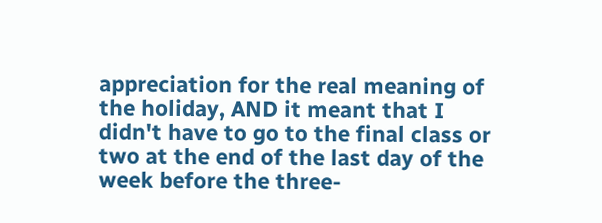appreciation for the real meaning of the holiday, AND it meant that I didn't have to go to the final class or two at the end of the last day of the week before the three-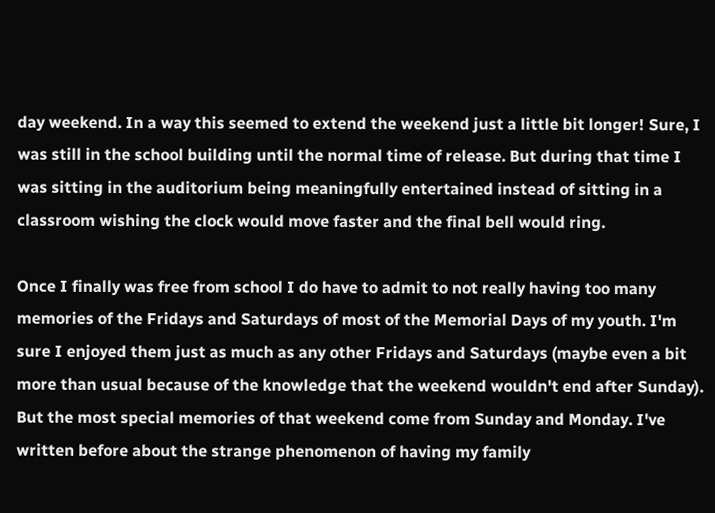day weekend. In a way this seemed to extend the weekend just a little bit longer! Sure, I was still in the school building until the normal time of release. But during that time I was sitting in the auditorium being meaningfully entertained instead of sitting in a classroom wishing the clock would move faster and the final bell would ring.

Once I finally was free from school I do have to admit to not really having too many memories of the Fridays and Saturdays of most of the Memorial Days of my youth. I'm sure I enjoyed them just as much as any other Fridays and Saturdays (maybe even a bit more than usual because of the knowledge that the weekend wouldn't end after Sunday). But the most special memories of that weekend come from Sunday and Monday. I've written before about the strange phenomenon of having my family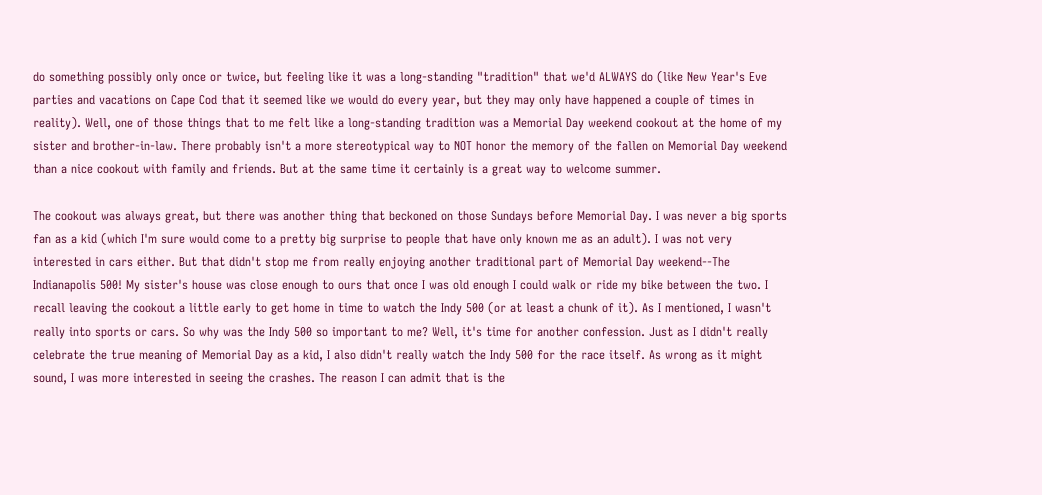do something possibly only once or twice, but feeling like it was a long-standing "tradition" that we'd ALWAYS do (like New Year's Eve parties and vacations on Cape Cod that it seemed like we would do every year, but they may only have happened a couple of times in reality). Well, one of those things that to me felt like a long-standing tradition was a Memorial Day weekend cookout at the home of my sister and brother-in-law. There probably isn't a more stereotypical way to NOT honor the memory of the fallen on Memorial Day weekend than a nice cookout with family and friends. But at the same time it certainly is a great way to welcome summer.

The cookout was always great, but there was another thing that beckoned on those Sundays before Memorial Day. I was never a big sports fan as a kid (which I'm sure would come to a pretty big surprise to people that have only known me as an adult). I was not very interested in cars either. But that didn't stop me from really enjoying another traditional part of Memorial Day weekend--The Indianapolis 500! My sister's house was close enough to ours that once I was old enough I could walk or ride my bike between the two. I recall leaving the cookout a little early to get home in time to watch the Indy 500 (or at least a chunk of it). As I mentioned, I wasn't really into sports or cars. So why was the Indy 500 so important to me? Well, it's time for another confession. Just as I didn't really celebrate the true meaning of Memorial Day as a kid, I also didn't really watch the Indy 500 for the race itself. As wrong as it might sound, I was more interested in seeing the crashes. The reason I can admit that is the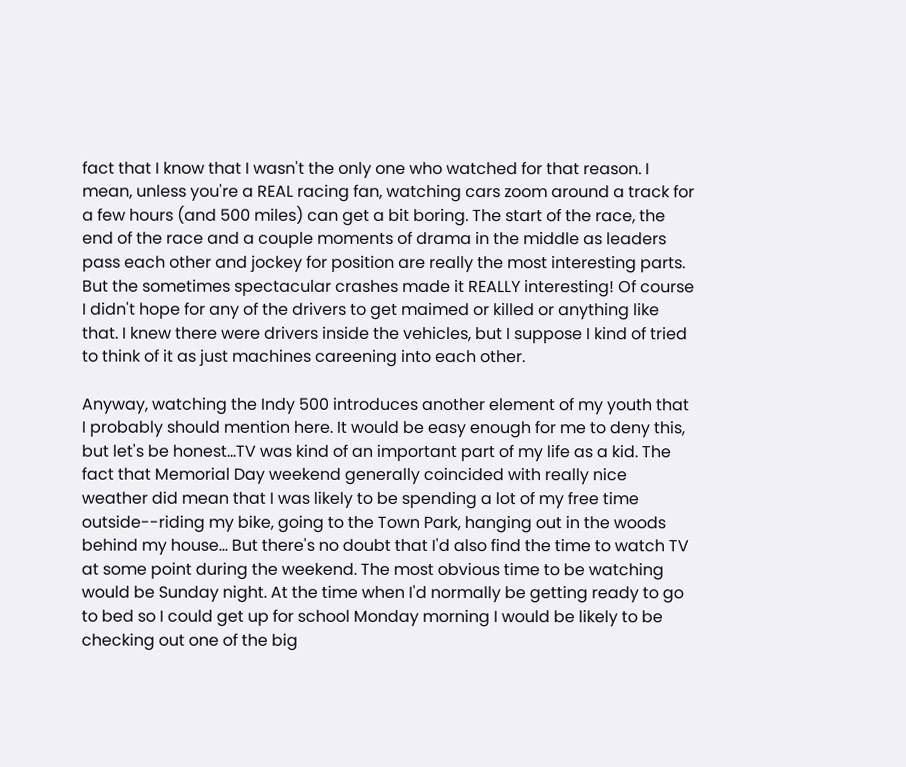fact that I know that I wasn't the only one who watched for that reason. I mean, unless you're a REAL racing fan, watching cars zoom around a track for a few hours (and 500 miles) can get a bit boring. The start of the race, the end of the race and a couple moments of drama in the middle as leaders pass each other and jockey for position are really the most interesting parts. But the sometimes spectacular crashes made it REALLY interesting! Of course I didn't hope for any of the drivers to get maimed or killed or anything like that. I knew there were drivers inside the vehicles, but I suppose I kind of tried to think of it as just machines careening into each other.

Anyway, watching the Indy 500 introduces another element of my youth that I probably should mention here. It would be easy enough for me to deny this, but let's be honest...TV was kind of an important part of my life as a kid. The fact that Memorial Day weekend generally coincided with really nice weather did mean that I was likely to be spending a lot of my free time outside--riding my bike, going to the Town Park, hanging out in the woods behind my house... But there's no doubt that I'd also find the time to watch TV at some point during the weekend. The most obvious time to be watching would be Sunday night. At the time when I'd normally be getting ready to go to bed so I could get up for school Monday morning I would be likely to be checking out one of the big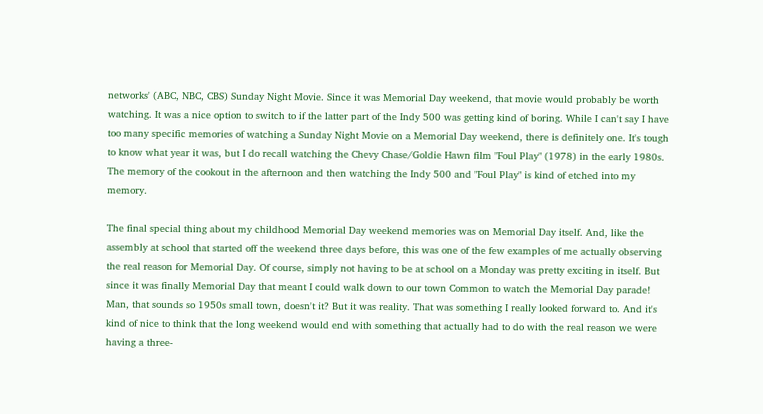networks' (ABC, NBC, CBS) Sunday Night Movie. Since it was Memorial Day weekend, that movie would probably be worth watching. It was a nice option to switch to if the latter part of the Indy 500 was getting kind of boring. While I can't say I have too many specific memories of watching a Sunday Night Movie on a Memorial Day weekend, there is definitely one. It's tough to know what year it was, but I do recall watching the Chevy Chase/Goldie Hawn film "Foul Play" (1978) in the early 1980s. The memory of the cookout in the afternoon and then watching the Indy 500 and "Foul Play" is kind of etched into my memory.

The final special thing about my childhood Memorial Day weekend memories was on Memorial Day itself. And, like the assembly at school that started off the weekend three days before, this was one of the few examples of me actually observing the real reason for Memorial Day. Of course, simply not having to be at school on a Monday was pretty exciting in itself. But since it was finally Memorial Day that meant I could walk down to our town Common to watch the Memorial Day parade! Man, that sounds so 1950s small town, doesn't it? But it was reality. That was something I really looked forward to. And it's kind of nice to think that the long weekend would end with something that actually had to do with the real reason we were having a three-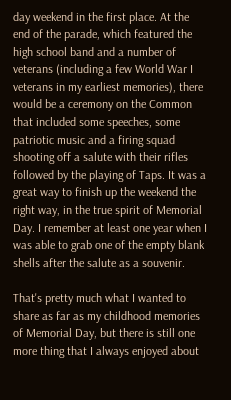day weekend in the first place. At the end of the parade, which featured the high school band and a number of veterans (including a few World War I veterans in my earliest memories), there would be a ceremony on the Common that included some speeches, some patriotic music and a firing squad shooting off a salute with their rifles followed by the playing of Taps. It was a great way to finish up the weekend the right way, in the true spirit of Memorial Day. I remember at least one year when I was able to grab one of the empty blank shells after the salute as a souvenir.

That's pretty much what I wanted to share as far as my childhood memories of Memorial Day, but there is still one more thing that I always enjoyed about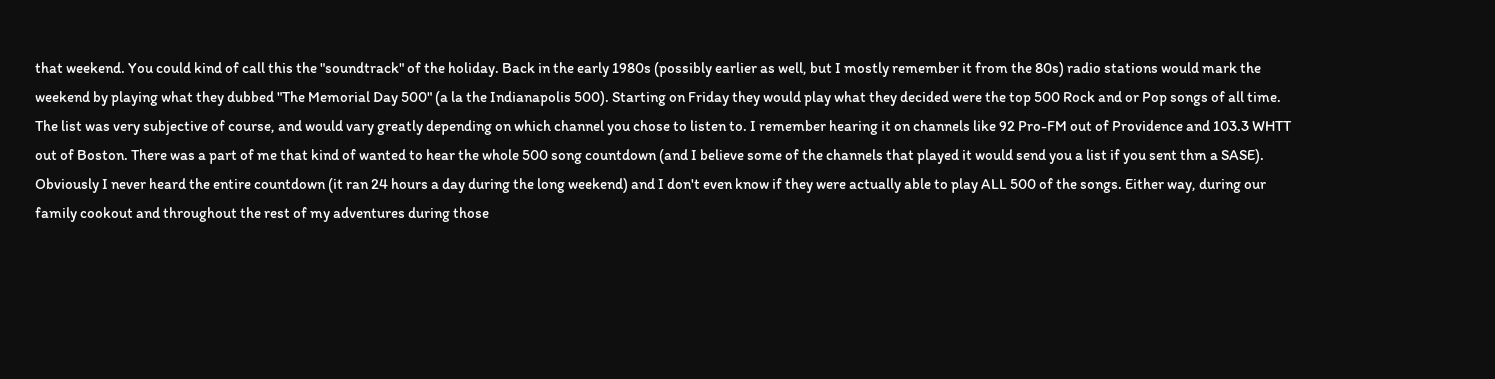that weekend. You could kind of call this the "soundtrack" of the holiday. Back in the early 1980s (possibly earlier as well, but I mostly remember it from the 80s) radio stations would mark the weekend by playing what they dubbed "The Memorial Day 500" (a la the Indianapolis 500). Starting on Friday they would play what they decided were the top 500 Rock and or Pop songs of all time. The list was very subjective of course, and would vary greatly depending on which channel you chose to listen to. I remember hearing it on channels like 92 Pro-FM out of Providence and 103.3 WHTT out of Boston. There was a part of me that kind of wanted to hear the whole 500 song countdown (and I believe some of the channels that played it would send you a list if you sent thm a SASE). Obviously I never heard the entire countdown (it ran 24 hours a day during the long weekend) and I don't even know if they were actually able to play ALL 500 of the songs. Either way, during our family cookout and throughout the rest of my adventures during those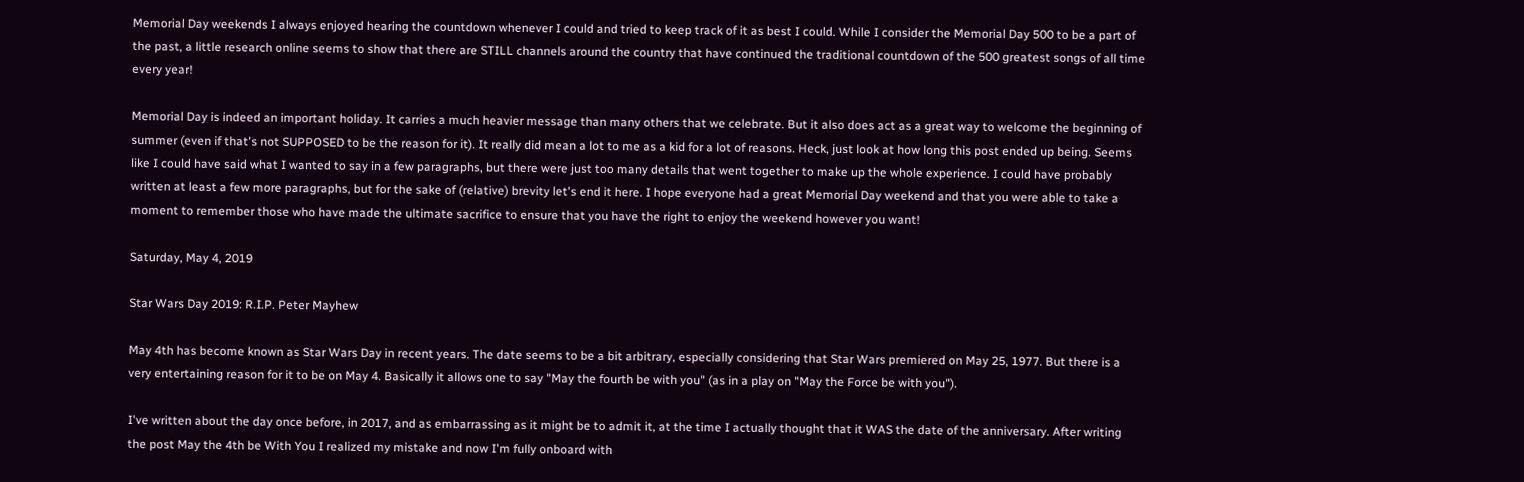Memorial Day weekends I always enjoyed hearing the countdown whenever I could and tried to keep track of it as best I could. While I consider the Memorial Day 500 to be a part of the past, a little research online seems to show that there are STILL channels around the country that have continued the traditional countdown of the 500 greatest songs of all time every year!

Memorial Day is indeed an important holiday. It carries a much heavier message than many others that we celebrate. But it also does act as a great way to welcome the beginning of summer (even if that's not SUPPOSED to be the reason for it). It really did mean a lot to me as a kid for a lot of reasons. Heck, just look at how long this post ended up being. Seems like I could have said what I wanted to say in a few paragraphs, but there were just too many details that went together to make up the whole experience. I could have probably written at least a few more paragraphs, but for the sake of (relative) brevity let's end it here. I hope everyone had a great Memorial Day weekend and that you were able to take a moment to remember those who have made the ultimate sacrifice to ensure that you have the right to enjoy the weekend however you want!

Saturday, May 4, 2019

Star Wars Day 2019: R.I.P. Peter Mayhew

May 4th has become known as Star Wars Day in recent years. The date seems to be a bit arbitrary, especially considering that Star Wars premiered on May 25, 1977. But there is a very entertaining reason for it to be on May 4. Basically it allows one to say "May the fourth be with you" (as in a play on "May the Force be with you").

I've written about the day once before, in 2017, and as embarrassing as it might be to admit it, at the time I actually thought that it WAS the date of the anniversary. After writing the post May the 4th be With You I realized my mistake and now I'm fully onboard with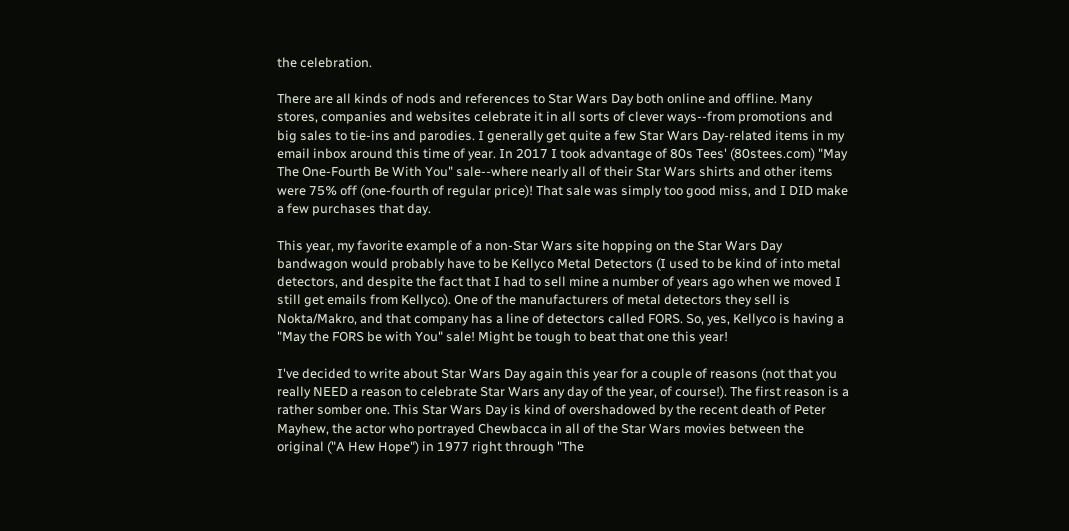the celebration.

There are all kinds of nods and references to Star Wars Day both online and offline. Many stores, companies and websites celebrate it in all sorts of clever ways--from promotions and big sales to tie-ins and parodies. I generally get quite a few Star Wars Day-related items in my email inbox around this time of year. In 2017 I took advantage of 80s Tees' (80stees.com) "May The One-Fourth Be With You" sale--where nearly all of their Star Wars shirts and other items were 75% off (one-fourth of regular price)! That sale was simply too good miss, and I DID make a few purchases that day.

This year, my favorite example of a non-Star Wars site hopping on the Star Wars Day bandwagon would probably have to be Kellyco Metal Detectors (I used to be kind of into metal detectors, and despite the fact that I had to sell mine a number of years ago when we moved I still get emails from Kellyco). One of the manufacturers of metal detectors they sell is Nokta/Makro, and that company has a line of detectors called FORS. So, yes, Kellyco is having a "May the FORS be with You" sale! Might be tough to beat that one this year!

I've decided to write about Star Wars Day again this year for a couple of reasons (not that you really NEED a reason to celebrate Star Wars any day of the year, of course!). The first reason is a rather somber one. This Star Wars Day is kind of overshadowed by the recent death of Peter Mayhew, the actor who portrayed Chewbacca in all of the Star Wars movies between the original ("A Hew Hope") in 1977 right through "The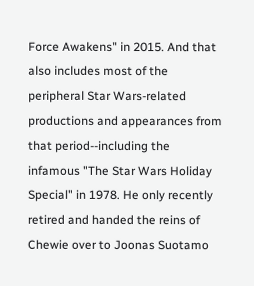Force Awakens" in 2015. And that also includes most of the peripheral Star Wars-related productions and appearances from that period--including the infamous "The Star Wars Holiday Special" in 1978. He only recently retired and handed the reins of Chewie over to Joonas Suotamo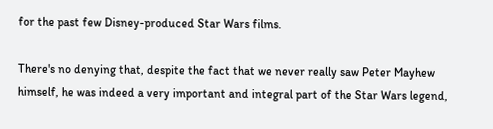for the past few Disney-produced Star Wars films.

There's no denying that, despite the fact that we never really saw Peter Mayhew himself, he was indeed a very important and integral part of the Star Wars legend,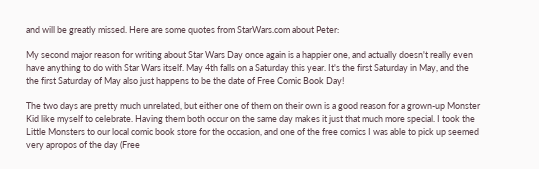and will be greatly missed. Here are some quotes from StarWars.com about Peter:

My second major reason for writing about Star Wars Day once again is a happier one, and actually doesn't really even have anything to do with Star Wars itself. May 4th falls on a Saturday this year. It's the first Saturday in May, and the the first Saturday of May also just happens to be the date of Free Comic Book Day!

The two days are pretty much unrelated, but either one of them on their own is a good reason for a grown-up Monster Kid like myself to celebrate. Having them both occur on the same day makes it just that much more special. I took the Little Monsters to our local comic book store for the occasion, and one of the free comics I was able to pick up seemed very apropos of the day (Free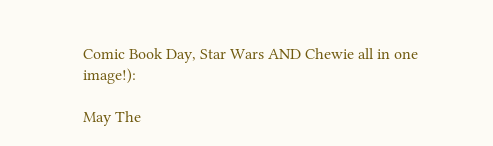Comic Book Day, Star Wars AND Chewie all in one image!):

May The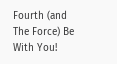Fourth (and The Force) Be With You!